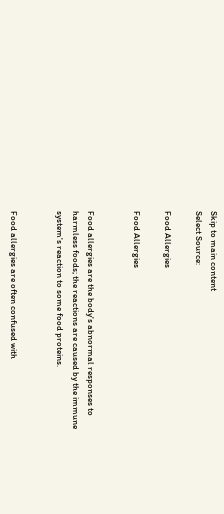Skip to main content
Select Source:

Food Allergies

Food Allergies


Food allergies are the body's abnormal responses to harmless foods; the reactions are caused by the immune system's reaction to some food proteins.


Food allergies are often confused with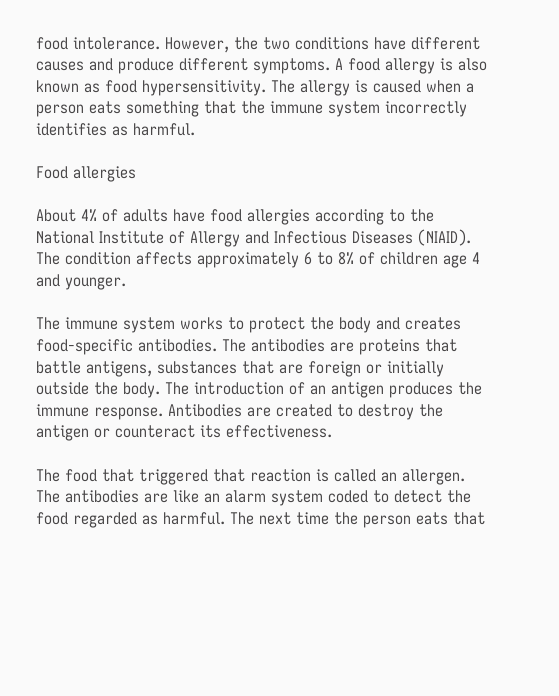food intolerance. However, the two conditions have different causes and produce different symptoms. A food allergy is also known as food hypersensitivity. The allergy is caused when a person eats something that the immune system incorrectly identifies as harmful.

Food allergies

About 4% of adults have food allergies according to the National Institute of Allergy and Infectious Diseases (NIAID). The condition affects approximately 6 to 8% of children age 4 and younger.

The immune system works to protect the body and creates food-specific antibodies. The antibodies are proteins that battle antigens, substances that are foreign or initially outside the body. The introduction of an antigen produces the immune response. Antibodies are created to destroy the antigen or counteract its effectiveness.

The food that triggered that reaction is called an allergen. The antibodies are like an alarm system coded to detect the food regarded as harmful. The next time the person eats that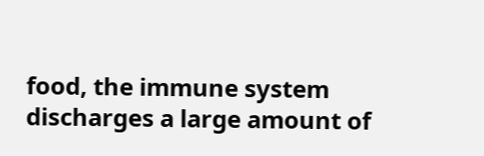food, the immune system discharges a large amount of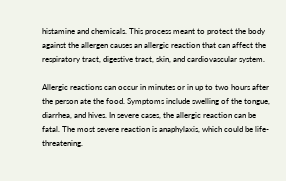histamine and chemicals. This process meant to protect the body against the allergen causes an allergic reaction that can affect the respiratory tract, digestive tract, skin, and cardiovascular system.

Allergic reactions can occur in minutes or in up to two hours after the person ate the food. Symptoms include swelling of the tongue, diarrhea, and hives. In severe cases, the allergic reaction can be fatal. The most severe reaction is anaphylaxis, which could be life-threatening.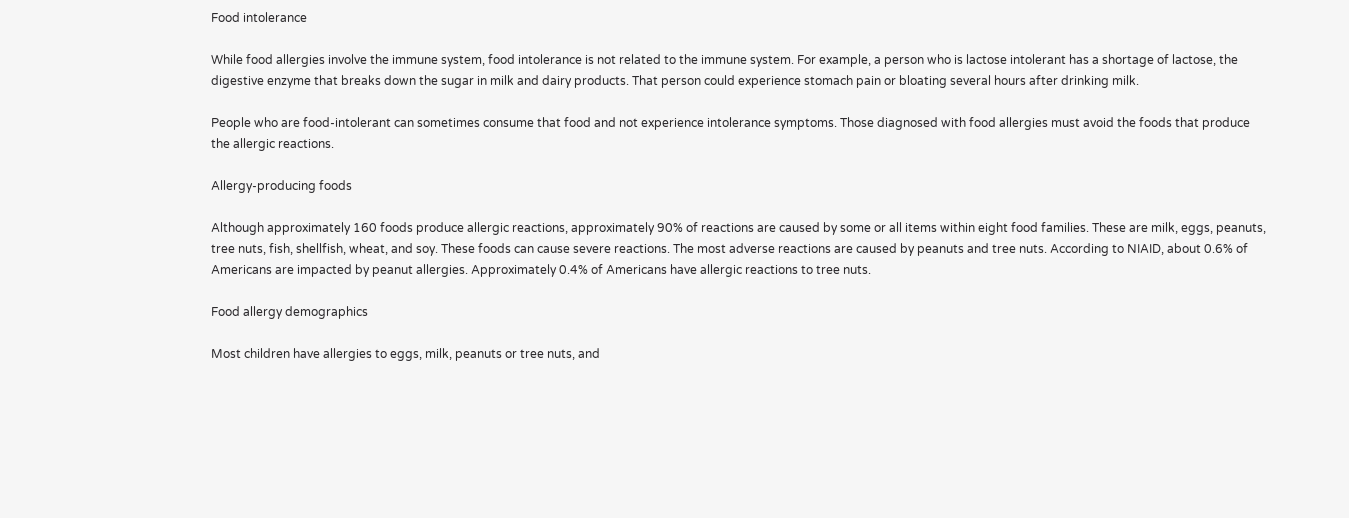Food intolerance

While food allergies involve the immune system, food intolerance is not related to the immune system. For example, a person who is lactose intolerant has a shortage of lactose, the digestive enzyme that breaks down the sugar in milk and dairy products. That person could experience stomach pain or bloating several hours after drinking milk.

People who are food-intolerant can sometimes consume that food and not experience intolerance symptoms. Those diagnosed with food allergies must avoid the foods that produce the allergic reactions.

Allergy-producing foods

Although approximately 160 foods produce allergic reactions, approximately 90% of reactions are caused by some or all items within eight food families. These are milk, eggs, peanuts, tree nuts, fish, shellfish, wheat, and soy. These foods can cause severe reactions. The most adverse reactions are caused by peanuts and tree nuts. According to NIAID, about 0.6% of Americans are impacted by peanut allergies. Approximately 0.4% of Americans have allergic reactions to tree nuts.

Food allergy demographics

Most children have allergies to eggs, milk, peanuts or tree nuts, and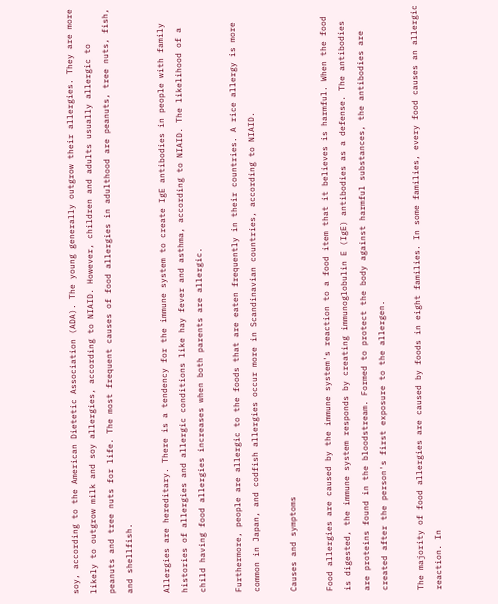soy, according to the American Dietetic Association (ADA). The young generally outgrow their allergies. They are more likely to outgrow milk and soy allergies, according to NIAID. However, children and adults usually allergic to peanuts and tree nuts for life. The most frequent causes of food allergies in adulthood are peanuts, tree nuts, fish, and shellfish.

Allergies are hereditary. There is a tendency for the immune system to create IgE antibodies in people with family histories of allergies and allergic conditions like hay fever and asthma, according to NIAID. The likelihood of a child having food allergies increases when both parents are allergic.

Furthermore, people are allergic to the foods that are eaten frequently in their countries. A rice allergy is more common in Japan, and codfish allergies occur more in Scandinavian countries, according to NIAID.

Causes and symptoms

Food allergies are caused by the immune system's reaction to a food item that it believes is harmful. When the food is digested, the immune system responds by creating immunoglobulin E (IgE) antibodies as a defense. The antibodies are proteins found in the bloodstream. Formed to protect the body against harmful substances, the antibodies are created after the person's first exposure to the allergen.

The majority of food allergies are caused by foods in eight families. In some families, every food causes an allergic reaction. In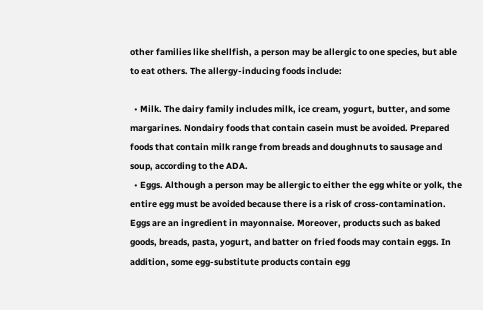other families like shellfish, a person may be allergic to one species, but able to eat others. The allergy-inducing foods include:

  • Milk. The dairy family includes milk, ice cream, yogurt, butter, and some margarines. Nondairy foods that contain casein must be avoided. Prepared foods that contain milk range from breads and doughnuts to sausage and soup, according to the ADA.
  • Eggs. Although a person may be allergic to either the egg white or yolk, the entire egg must be avoided because there is a risk of cross-contamination. Eggs are an ingredient in mayonnaise. Moreover, products such as baked goods, breads, pasta, yogurt, and batter on fried foods may contain eggs. In addition, some egg-substitute products contain egg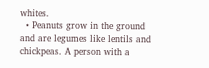whites.
  • Peanuts grow in the ground and are legumes like lentils and chickpeas. A person with a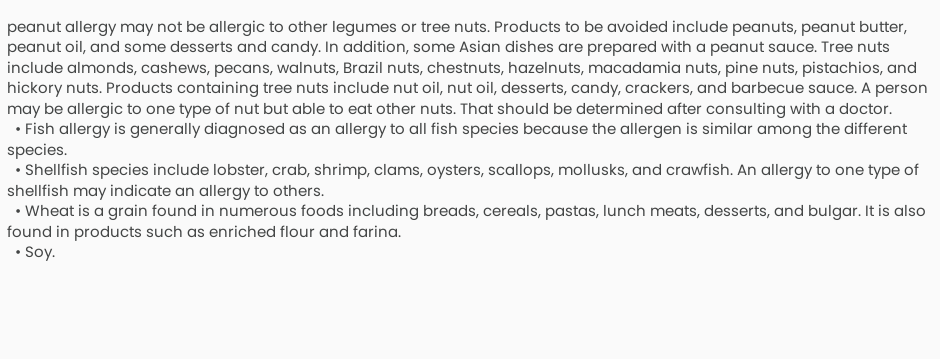peanut allergy may not be allergic to other legumes or tree nuts. Products to be avoided include peanuts, peanut butter, peanut oil, and some desserts and candy. In addition, some Asian dishes are prepared with a peanut sauce. Tree nuts include almonds, cashews, pecans, walnuts, Brazil nuts, chestnuts, hazelnuts, macadamia nuts, pine nuts, pistachios, and hickory nuts. Products containing tree nuts include nut oil, nut oil, desserts, candy, crackers, and barbecue sauce. A person may be allergic to one type of nut but able to eat other nuts. That should be determined after consulting with a doctor.
  • Fish allergy is generally diagnosed as an allergy to all fish species because the allergen is similar among the different species.
  • Shellfish species include lobster, crab, shrimp, clams, oysters, scallops, mollusks, and crawfish. An allergy to one type of shellfish may indicate an allergy to others.
  • Wheat is a grain found in numerous foods including breads, cereals, pastas, lunch meats, desserts, and bulgar. It is also found in products such as enriched flour and farina.
  • Soy.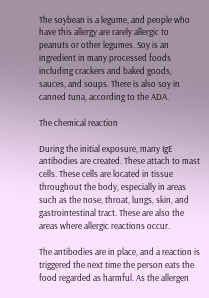The soybean is a legume, and people who have this allergy are rarely allergic to peanuts or other legumes. Soy is an ingredient in many processed foods including crackers and baked goods, sauces, and soups. There is also soy in canned tuna, according to the ADA.

The chemical reaction

During the initial exposure, many IgE antibodies are created. These attach to mast cells. These cells are located in tissue throughout the body, especially in areas such as the nose, throat, lungs, skin, and gastrointestinal tract. These are also the areas where allergic reactions occur.

The antibodies are in place, and a reaction is triggered the next time the person eats the food regarded as harmful. As the allergen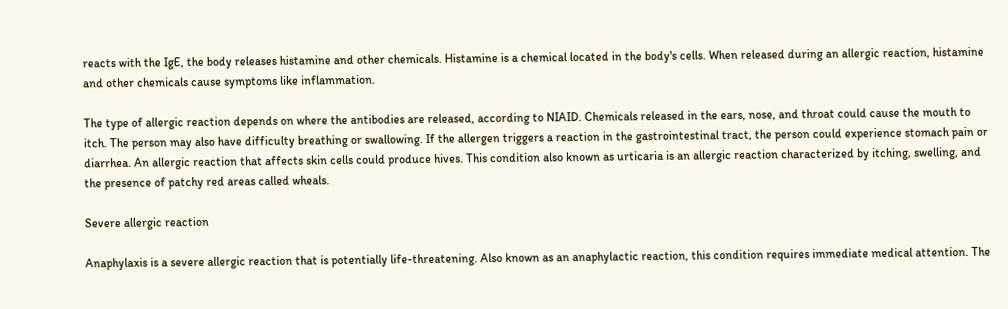reacts with the IgE, the body releases histamine and other chemicals. Histamine is a chemical located in the body's cells. When released during an allergic reaction, histamine and other chemicals cause symptoms like inflammation.

The type of allergic reaction depends on where the antibodies are released, according to NIAID. Chemicals released in the ears, nose, and throat could cause the mouth to itch. The person may also have difficulty breathing or swallowing. If the allergen triggers a reaction in the gastrointestinal tract, the person could experience stomach pain or diarrhea. An allergic reaction that affects skin cells could produce hives. This condition also known as urticaria is an allergic reaction characterized by itching, swelling, and the presence of patchy red areas called wheals.

Severe allergic reaction

Anaphylaxis is a severe allergic reaction that is potentially life-threatening. Also known as an anaphylactic reaction, this condition requires immediate medical attention. The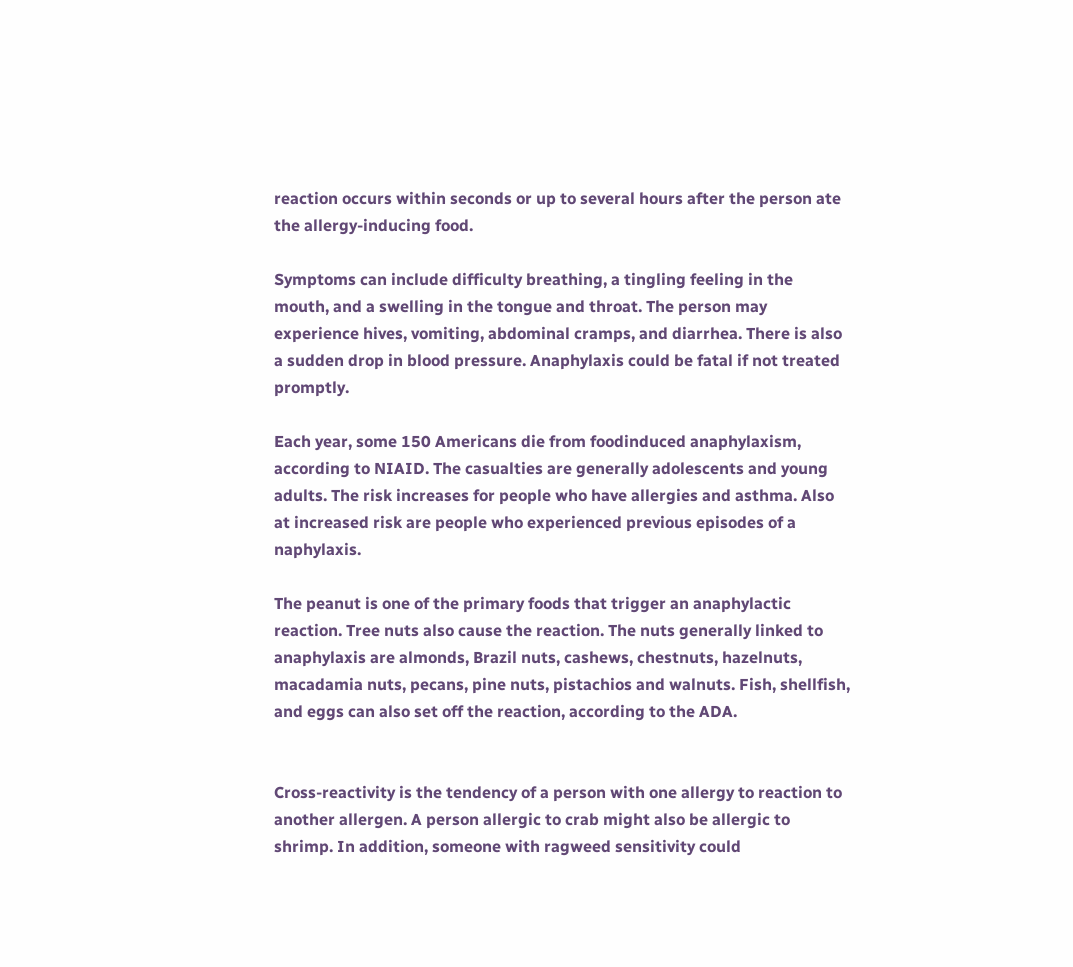reaction occurs within seconds or up to several hours after the person ate the allergy-inducing food.

Symptoms can include difficulty breathing, a tingling feeling in the mouth, and a swelling in the tongue and throat. The person may experience hives, vomiting, abdominal cramps, and diarrhea. There is also a sudden drop in blood pressure. Anaphylaxis could be fatal if not treated promptly.

Each year, some 150 Americans die from foodinduced anaphylaxism, according to NIAID. The casualties are generally adolescents and young adults. The risk increases for people who have allergies and asthma. Also at increased risk are people who experienced previous episodes of a naphylaxis.

The peanut is one of the primary foods that trigger an anaphylactic reaction. Tree nuts also cause the reaction. The nuts generally linked to anaphylaxis are almonds, Brazil nuts, cashews, chestnuts, hazelnuts, macadamia nuts, pecans, pine nuts, pistachios and walnuts. Fish, shellfish, and eggs can also set off the reaction, according to the ADA.


Cross-reactivity is the tendency of a person with one allergy to reaction to another allergen. A person allergic to crab might also be allergic to shrimp. In addition, someone with ragweed sensitivity could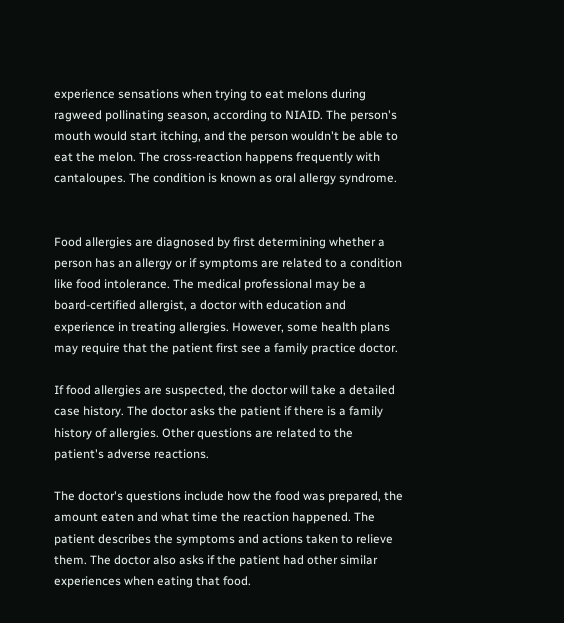experience sensations when trying to eat melons during ragweed pollinating season, according to NIAID. The person's mouth would start itching, and the person wouldn't be able to eat the melon. The cross-reaction happens frequently with cantaloupes. The condition is known as oral allergy syndrome.


Food allergies are diagnosed by first determining whether a person has an allergy or if symptoms are related to a condition like food intolerance. The medical professional may be a board-certified allergist, a doctor with education and experience in treating allergies. However, some health plans may require that the patient first see a family practice doctor.

If food allergies are suspected, the doctor will take a detailed case history. The doctor asks the patient if there is a family history of allergies. Other questions are related to the patient's adverse reactions.

The doctor's questions include how the food was prepared, the amount eaten and what time the reaction happened. The patient describes the symptoms and actions taken to relieve them. The doctor also asks if the patient had other similar experiences when eating that food.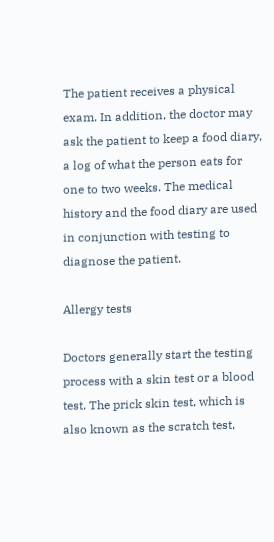The patient receives a physical exam. In addition, the doctor may ask the patient to keep a food diary, a log of what the person eats for one to two weeks. The medical history and the food diary are used in conjunction with testing to diagnose the patient.

Allergy tests

Doctors generally start the testing process with a skin test or a blood test. The prick skin test, which is also known as the scratch test,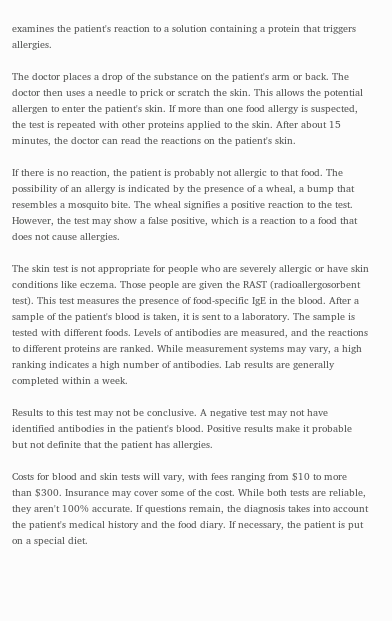examines the patient's reaction to a solution containing a protein that triggers allergies.

The doctor places a drop of the substance on the patient's arm or back. The doctor then uses a needle to prick or scratch the skin. This allows the potential allergen to enter the patient's skin. If more than one food allergy is suspected, the test is repeated with other proteins applied to the skin. After about 15 minutes, the doctor can read the reactions on the patient's skin.

If there is no reaction, the patient is probably not allergic to that food. The possibility of an allergy is indicated by the presence of a wheal, a bump that resembles a mosquito bite. The wheal signifies a positive reaction to the test. However, the test may show a false positive, which is a reaction to a food that does not cause allergies.

The skin test is not appropriate for people who are severely allergic or have skin conditions like eczema. Those people are given the RAST (radioallergosorbent test). This test measures the presence of food-specific IgE in the blood. After a sample of the patient's blood is taken, it is sent to a laboratory. The sample is tested with different foods. Levels of antibodies are measured, and the reactions to different proteins are ranked. While measurement systems may vary, a high ranking indicates a high number of antibodies. Lab results are generally completed within a week.

Results to this test may not be conclusive. A negative test may not have identified antibodies in the patient's blood. Positive results make it probable but not definite that the patient has allergies.

Costs for blood and skin tests will vary, with fees ranging from $10 to more than $300. Insurance may cover some of the cost. While both tests are reliable, they aren't 100% accurate. If questions remain, the diagnosis takes into account the patient's medical history and the food diary. If necessary, the patient is put on a special diet.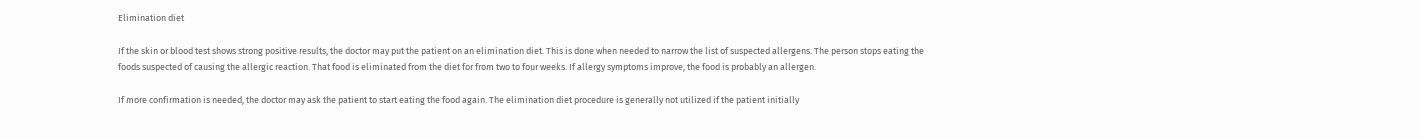Elimination diet

If the skin or blood test shows strong positive results, the doctor may put the patient on an elimination diet. This is done when needed to narrow the list of suspected allergens. The person stops eating the foods suspected of causing the allergic reaction. That food is eliminated from the diet for from two to four weeks. If allergy symptoms improve, the food is probably an allergen.

If more confirmation is needed, the doctor may ask the patient to start eating the food again. The elimination diet procedure is generally not utilized if the patient initially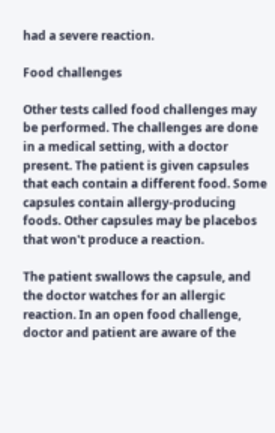had a severe reaction.

Food challenges

Other tests called food challenges may be performed. The challenges are done in a medical setting, with a doctor present. The patient is given capsules that each contain a different food. Some capsules contain allergy-producing foods. Other capsules may be placebos that won't produce a reaction.

The patient swallows the capsule, and the doctor watches for an allergic reaction. In an open food challenge, doctor and patient are aware of the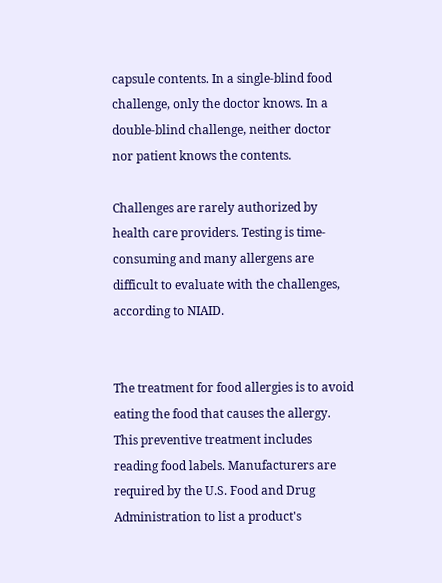capsule contents. In a single-blind food challenge, only the doctor knows. In a double-blind challenge, neither doctor nor patient knows the contents.

Challenges are rarely authorized by health care providers. Testing is time-consuming and many allergens are difficult to evaluate with the challenges, according to NIAID.


The treatment for food allergies is to avoid eating the food that causes the allergy. This preventive treatment includes reading food labels. Manufacturers are required by the U.S. Food and Drug Administration to list a product's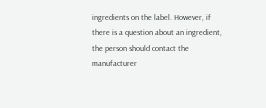ingredients on the label. However, if there is a question about an ingredient, the person should contact the manufacturer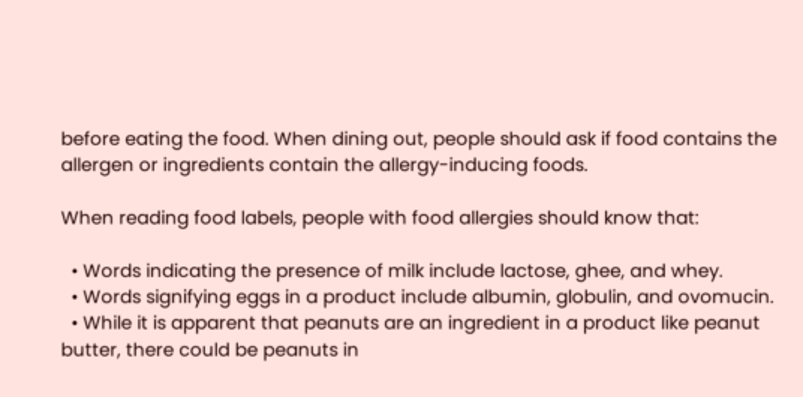before eating the food. When dining out, people should ask if food contains the allergen or ingredients contain the allergy-inducing foods.

When reading food labels, people with food allergies should know that:

  • Words indicating the presence of milk include lactose, ghee, and whey.
  • Words signifying eggs in a product include albumin, globulin, and ovomucin.
  • While it is apparent that peanuts are an ingredient in a product like peanut butter, there could be peanuts in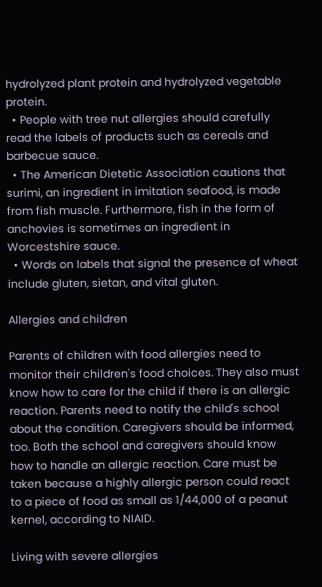hydrolyzed plant protein and hydrolyzed vegetable protein.
  • People with tree nut allergies should carefully read the labels of products such as cereals and barbecue sauce.
  • The American Dietetic Association cautions that surimi, an ingredient in imitation seafood, is made from fish muscle. Furthermore, fish in the form of anchovies is sometimes an ingredient in Worcestshire sauce.
  • Words on labels that signal the presence of wheat include gluten, sietan, and vital gluten.

Allergies and children

Parents of children with food allergies need to monitor their children's food choices. They also must know how to care for the child if there is an allergic reaction. Parents need to notify the child's school about the condition. Caregivers should be informed, too. Both the school and caregivers should know how to handle an allergic reaction. Care must be taken because a highly allergic person could react to a piece of food as small as 1/44,000 of a peanut kernel, according to NIAID.

Living with severe allergies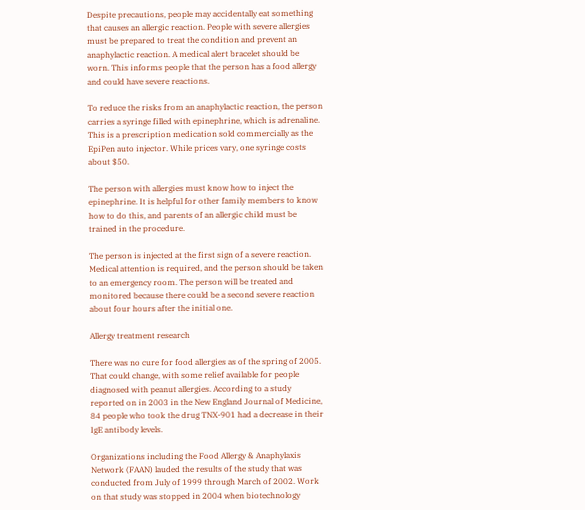Despite precautions, people may accidentally eat something that causes an allergic reaction. People with severe allergies must be prepared to treat the condition and prevent an anaphylactic reaction. A medical alert bracelet should be worn. This informs people that the person has a food allergy and could have severe reactions.

To reduce the risks from an anaphylactic reaction, the person carries a syringe filled with epinephrine, which is adrenaline. This is a prescription medication sold commercially as the EpiPen auto injector. While prices vary, one syringe costs about $50.

The person with allergies must know how to inject the epinephrine. It is helpful for other family members to know how to do this, and parents of an allergic child must be trained in the procedure.

The person is injected at the first sign of a severe reaction. Medical attention is required, and the person should be taken to an emergency room. The person will be treated and monitored because there could be a second severe reaction about four hours after the initial one.

Allergy treatment research

There was no cure for food allergies as of the spring of 2005. That could change, with some relief available for people diagnosed with peanut allergies. According to a study reported on in 2003 in the New England Journal of Medicine, 84 people who took the drug TNX-901 had a decrease in their IgE antibody levels.

Organizations including the Food Allergy & Anaphylaxis Network (FAAN) lauded the results of the study that was conducted from July of 1999 through March of 2002. Work on that study was stopped in 2004 when biotechnology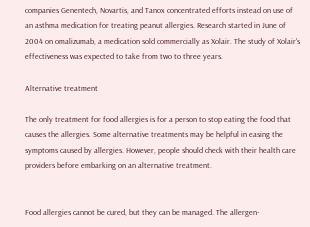companies Genentech, Novartis, and Tanox concentrated efforts instead on use of an asthma medication for treating peanut allergies. Research started in June of 2004 on omalizumab, a medication sold commercially as Xolair. The study of Xolair's effectiveness was expected to take from two to three years.

Alternative treatment

The only treatment for food allergies is for a person to stop eating the food that causes the allergies. Some alternative treatments may be helpful in easing the symptoms caused by allergies. However, people should check with their health care providers before embarking on an alternative treatment.


Food allergies cannot be cured, but they can be managed. The allergen-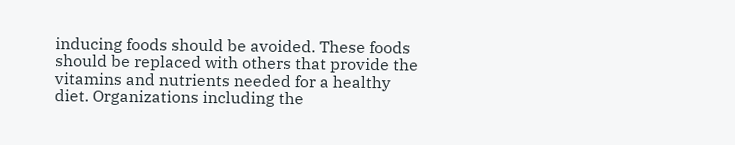inducing foods should be avoided. These foods should be replaced with others that provide the vitamins and nutrients needed for a healthy diet. Organizations including the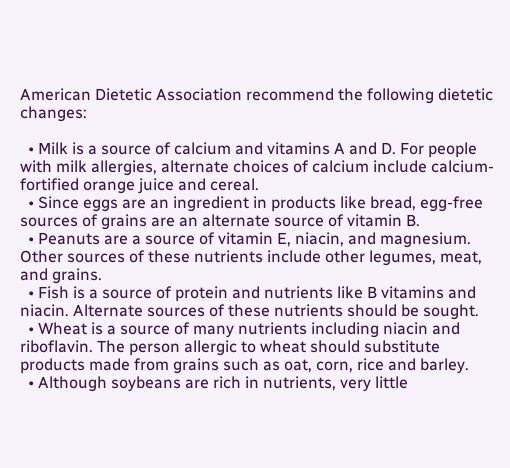American Dietetic Association recommend the following dietetic changes:

  • Milk is a source of calcium and vitamins A and D. For people with milk allergies, alternate choices of calcium include calcium-fortified orange juice and cereal.
  • Since eggs are an ingredient in products like bread, egg-free sources of grains are an alternate source of vitamin B.
  • Peanuts are a source of vitamin E, niacin, and magnesium. Other sources of these nutrients include other legumes, meat, and grains.
  • Fish is a source of protein and nutrients like B vitamins and niacin. Alternate sources of these nutrients should be sought.
  • Wheat is a source of many nutrients including niacin and riboflavin. The person allergic to wheat should substitute products made from grains such as oat, corn, rice and barley.
  • Although soybeans are rich in nutrients, very little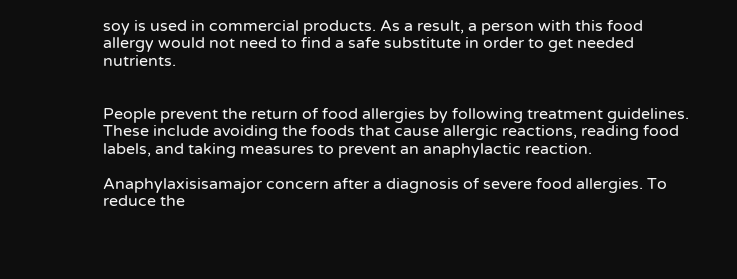soy is used in commercial products. As a result, a person with this food allergy would not need to find a safe substitute in order to get needed nutrients.


People prevent the return of food allergies by following treatment guidelines. These include avoiding the foods that cause allergic reactions, reading food labels, and taking measures to prevent an anaphylactic reaction.

Anaphylaxisisamajor concern after a diagnosis of severe food allergies. To reduce the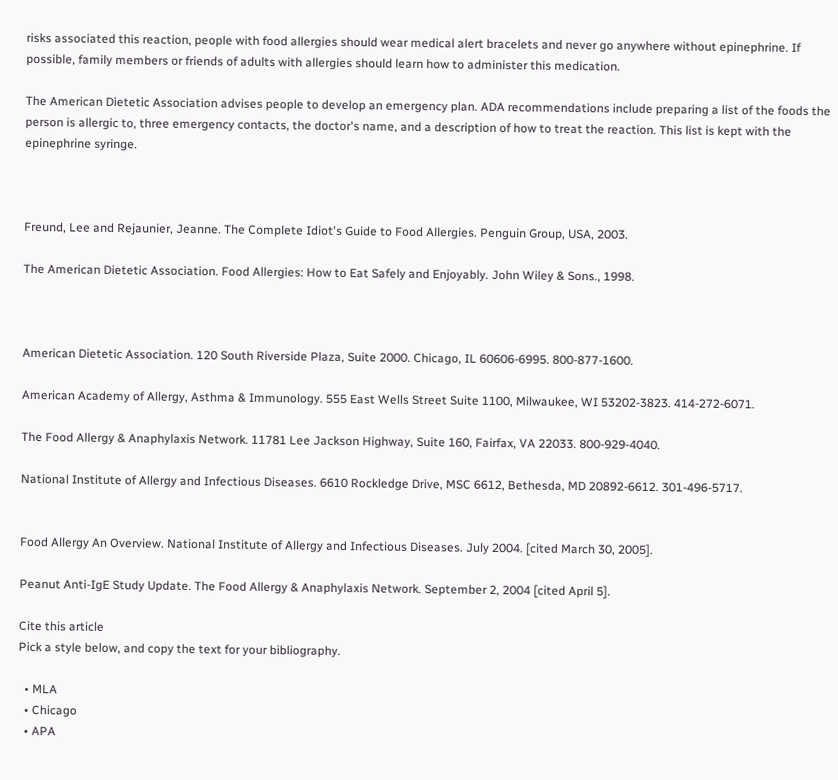risks associated this reaction, people with food allergies should wear medical alert bracelets and never go anywhere without epinephrine. If possible, family members or friends of adults with allergies should learn how to administer this medication.

The American Dietetic Association advises people to develop an emergency plan. ADA recommendations include preparing a list of the foods the person is allergic to, three emergency contacts, the doctor's name, and a description of how to treat the reaction. This list is kept with the epinephrine syringe.



Freund, Lee and Rejaunier, Jeanne. The Complete Idiot's Guide to Food Allergies. Penguin Group, USA, 2003.

The American Dietetic Association. Food Allergies: How to Eat Safely and Enjoyably. John Wiley & Sons., 1998.



American Dietetic Association. 120 South Riverside Plaza, Suite 2000. Chicago, IL 60606-6995. 800-877-1600.

American Academy of Allergy, Asthma & Immunology. 555 East Wells Street Suite 1100, Milwaukee, WI 53202-3823. 414-272-6071.

The Food Allergy & Anaphylaxis Network. 11781 Lee Jackson Highway, Suite 160, Fairfax, VA 22033. 800-929-4040.

National Institute of Allergy and Infectious Diseases. 6610 Rockledge Drive, MSC 6612, Bethesda, MD 20892-6612. 301-496-5717.


Food Allergy An Overview. National Institute of Allergy and Infectious Diseases. July 2004. [cited March 30, 2005].

Peanut Anti-IgE Study Update. The Food Allergy & Anaphylaxis Network. September 2, 2004 [cited April 5].

Cite this article
Pick a style below, and copy the text for your bibliography.

  • MLA
  • Chicago
  • APA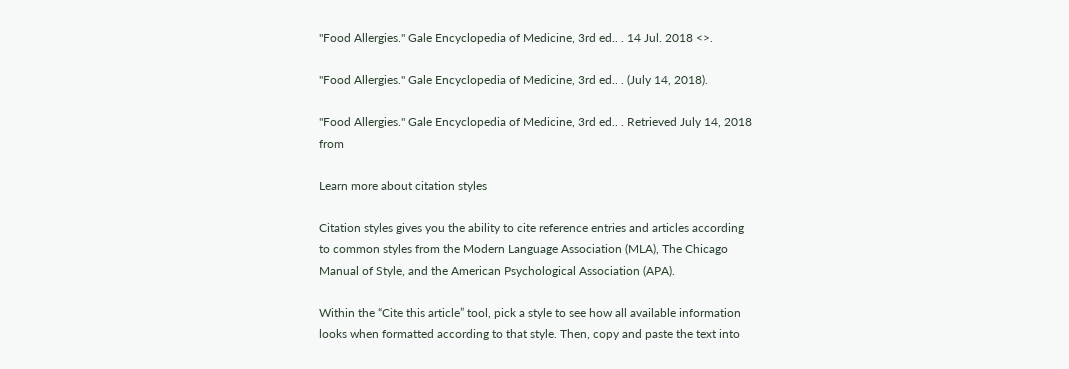"Food Allergies." Gale Encyclopedia of Medicine, 3rd ed.. . 14 Jul. 2018 <>.

"Food Allergies." Gale Encyclopedia of Medicine, 3rd ed.. . (July 14, 2018).

"Food Allergies." Gale Encyclopedia of Medicine, 3rd ed.. . Retrieved July 14, 2018 from

Learn more about citation styles

Citation styles gives you the ability to cite reference entries and articles according to common styles from the Modern Language Association (MLA), The Chicago Manual of Style, and the American Psychological Association (APA).

Within the “Cite this article” tool, pick a style to see how all available information looks when formatted according to that style. Then, copy and paste the text into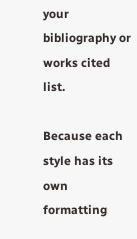your bibliography or works cited list.

Because each style has its own formatting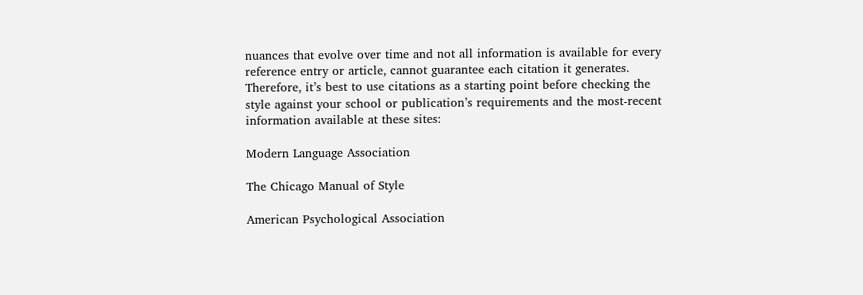nuances that evolve over time and not all information is available for every reference entry or article, cannot guarantee each citation it generates. Therefore, it’s best to use citations as a starting point before checking the style against your school or publication’s requirements and the most-recent information available at these sites:

Modern Language Association

The Chicago Manual of Style

American Psychological Association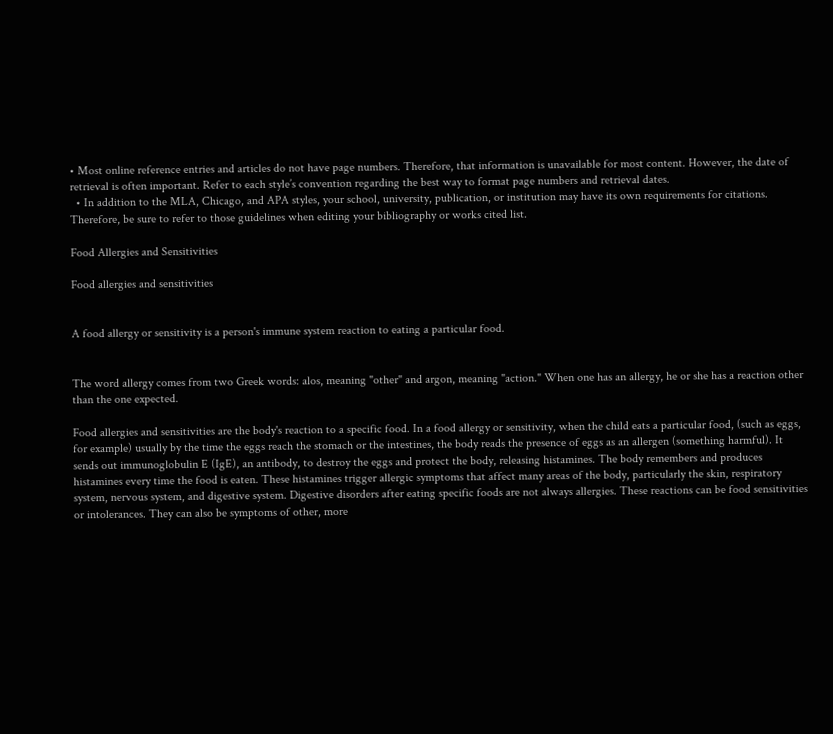• Most online reference entries and articles do not have page numbers. Therefore, that information is unavailable for most content. However, the date of retrieval is often important. Refer to each style’s convention regarding the best way to format page numbers and retrieval dates.
  • In addition to the MLA, Chicago, and APA styles, your school, university, publication, or institution may have its own requirements for citations. Therefore, be sure to refer to those guidelines when editing your bibliography or works cited list.

Food Allergies and Sensitivities

Food allergies and sensitivities


A food allergy or sensitivity is a person's immune system reaction to eating a particular food.


The word allergy comes from two Greek words: alos, meaning "other" and argon, meaning "action." When one has an allergy, he or she has a reaction other than the one expected.

Food allergies and sensitivities are the body's reaction to a specific food. In a food allergy or sensitivity, when the child eats a particular food, (such as eggs, for example) usually by the time the eggs reach the stomach or the intestines, the body reads the presence of eggs as an allergen (something harmful). It sends out immunoglobulin E (IgE), an antibody, to destroy the eggs and protect the body, releasing histamines. The body remembers and produces histamines every time the food is eaten. These histamines trigger allergic symptoms that affect many areas of the body, particularly the skin, respiratory system, nervous system, and digestive system. Digestive disorders after eating specific foods are not always allergies. These reactions can be food sensitivities or intolerances. They can also be symptoms of other, more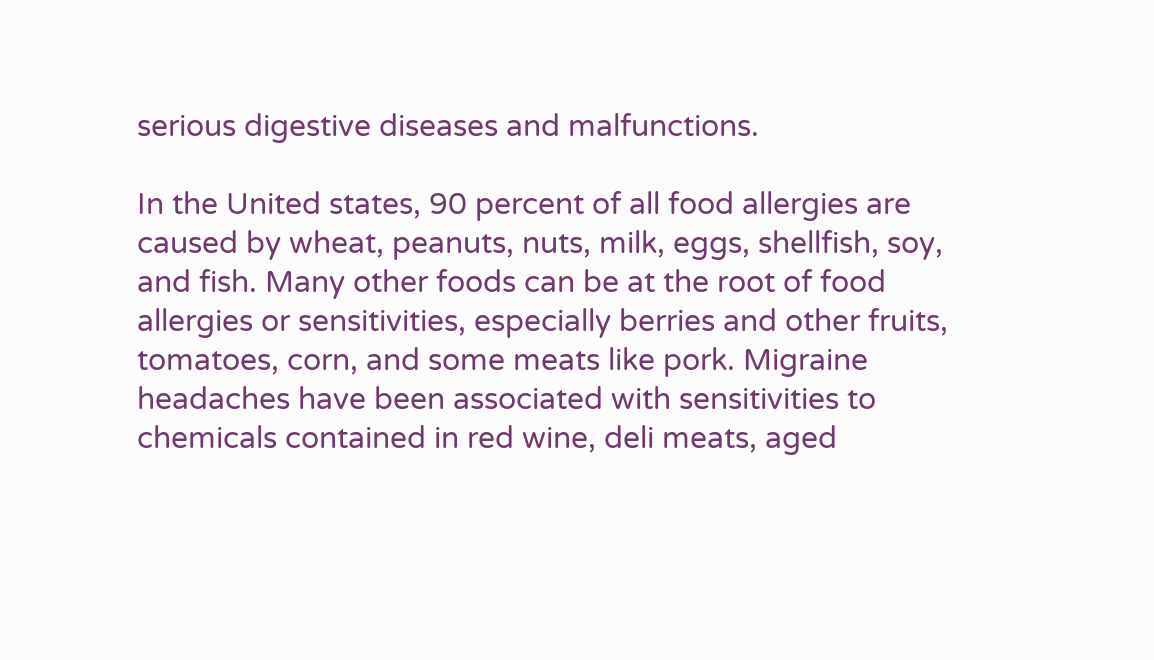serious digestive diseases and malfunctions.

In the United states, 90 percent of all food allergies are caused by wheat, peanuts, nuts, milk, eggs, shellfish, soy, and fish. Many other foods can be at the root of food allergies or sensitivities, especially berries and other fruits, tomatoes, corn, and some meats like pork. Migraine headaches have been associated with sensitivities to chemicals contained in red wine, deli meats, aged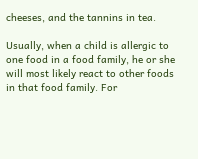cheeses, and the tannins in tea.

Usually, when a child is allergic to one food in a food family, he or she will most likely react to other foods in that food family. For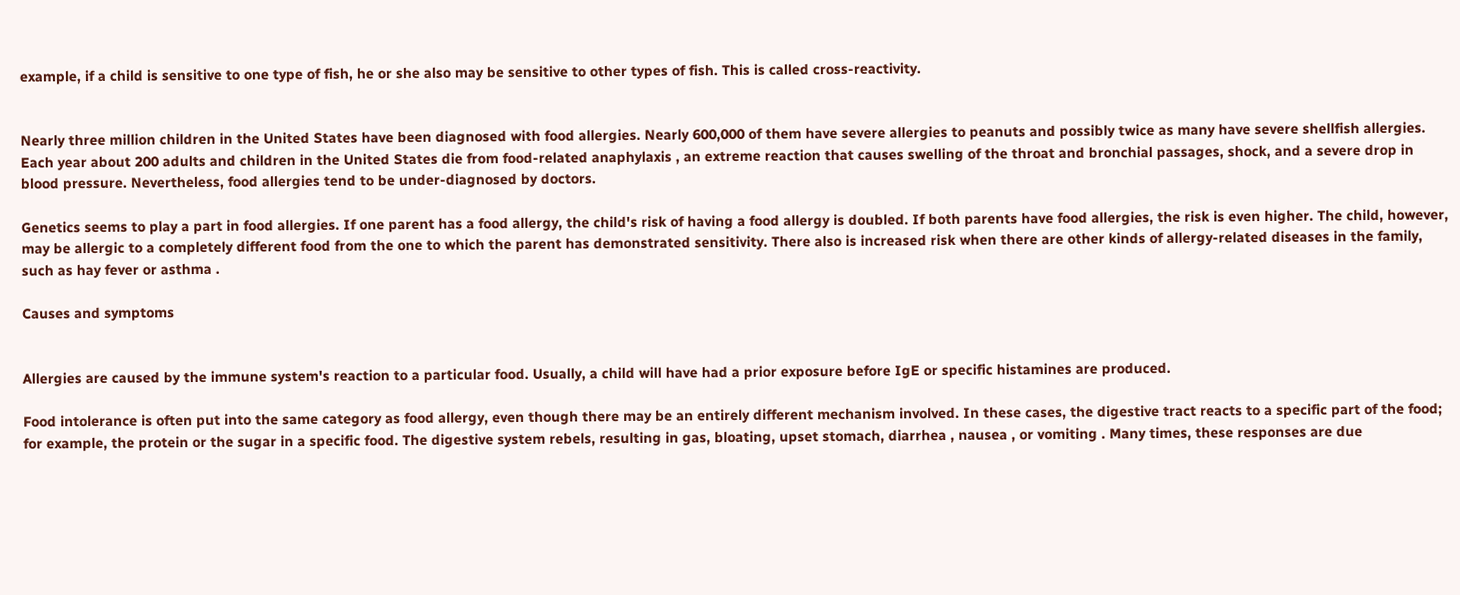example, if a child is sensitive to one type of fish, he or she also may be sensitive to other types of fish. This is called cross-reactivity.


Nearly three million children in the United States have been diagnosed with food allergies. Nearly 600,000 of them have severe allergies to peanuts and possibly twice as many have severe shellfish allergies. Each year about 200 adults and children in the United States die from food-related anaphylaxis , an extreme reaction that causes swelling of the throat and bronchial passages, shock, and a severe drop in blood pressure. Nevertheless, food allergies tend to be under-diagnosed by doctors.

Genetics seems to play a part in food allergies. If one parent has a food allergy, the child's risk of having a food allergy is doubled. If both parents have food allergies, the risk is even higher. The child, however, may be allergic to a completely different food from the one to which the parent has demonstrated sensitivity. There also is increased risk when there are other kinds of allergy-related diseases in the family, such as hay fever or asthma .

Causes and symptoms


Allergies are caused by the immune system's reaction to a particular food. Usually, a child will have had a prior exposure before IgE or specific histamines are produced.

Food intolerance is often put into the same category as food allergy, even though there may be an entirely different mechanism involved. In these cases, the digestive tract reacts to a specific part of the food; for example, the protein or the sugar in a specific food. The digestive system rebels, resulting in gas, bloating, upset stomach, diarrhea , nausea , or vomiting . Many times, these responses are due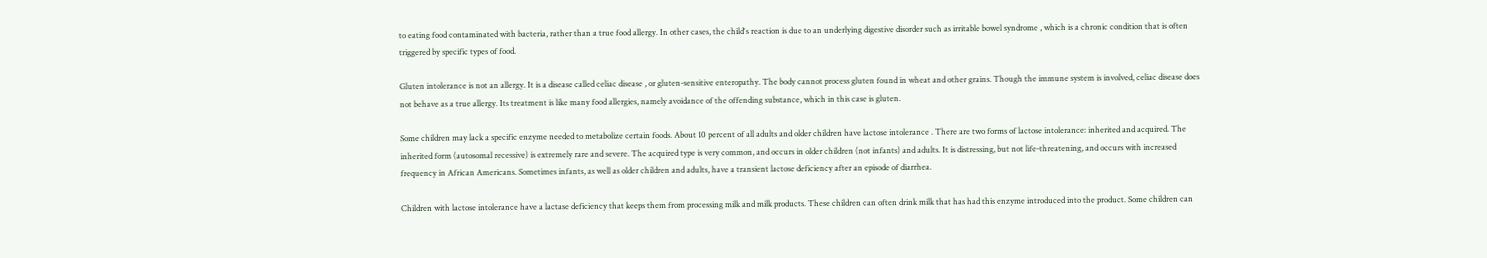to eating food contaminated with bacteria, rather than a true food allergy. In other cases, the child's reaction is due to an underlying digestive disorder such as irritable bowel syndrome , which is a chronic condition that is often triggered by specific types of food.

Gluten intolerance is not an allergy. It is a disease called celiac disease , or gluten-sensitive enteropathy. The body cannot process gluten found in wheat and other grains. Though the immune system is involved, celiac disease does not behave as a true allergy. Its treatment is like many food allergies, namely avoidance of the offending substance, which in this case is gluten.

Some children may lack a specific enzyme needed to metabolize certain foods. About 10 percent of all adults and older children have lactose intolerance . There are two forms of lactose intolerance: inherited and acquired. The inherited form (autosomal recessive) is extremely rare and severe. The acquired type is very common, and occurs in older children (not infants) and adults. It is distressing, but not life-threatening, and occurs with increased frequency in African Americans. Sometimes infants, as well as older children and adults, have a transient lactose deficiency after an episode of diarrhea.

Children with lactose intolerance have a lactase deficiency that keeps them from processing milk and milk products. These children can often drink milk that has had this enzyme introduced into the product. Some children can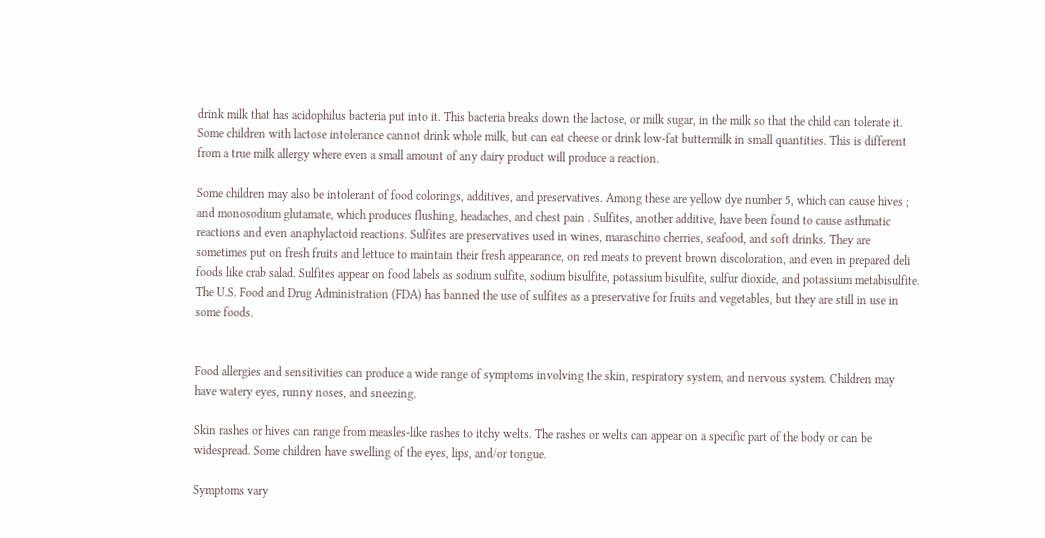drink milk that has acidophilus bacteria put into it. This bacteria breaks down the lactose, or milk sugar, in the milk so that the child can tolerate it. Some children with lactose intolerance cannot drink whole milk, but can eat cheese or drink low-fat buttermilk in small quantities. This is different from a true milk allergy where even a small amount of any dairy product will produce a reaction.

Some children may also be intolerant of food colorings, additives, and preservatives. Among these are yellow dye number 5, which can cause hives ; and monosodium glutamate, which produces flushing, headaches, and chest pain . Sulfites, another additive, have been found to cause asthmatic reactions and even anaphylactoid reactions. Sulfites are preservatives used in wines, maraschino cherries, seafood, and soft drinks. They are sometimes put on fresh fruits and lettuce to maintain their fresh appearance, on red meats to prevent brown discoloration, and even in prepared deli foods like crab salad. Sulfites appear on food labels as sodium sulfite, sodium bisulfite, potassium bisulfite, sulfur dioxide, and potassium metabisulfite. The U.S. Food and Drug Administration (FDA) has banned the use of sulfites as a preservative for fruits and vegetables, but they are still in use in some foods.


Food allergies and sensitivities can produce a wide range of symptoms involving the skin, respiratory system, and nervous system. Children may have watery eyes, runny noses, and sneezing.

Skin rashes or hives can range from measles-like rashes to itchy welts. The rashes or welts can appear on a specific part of the body or can be widespread. Some children have swelling of the eyes, lips, and/or tongue.

Symptoms vary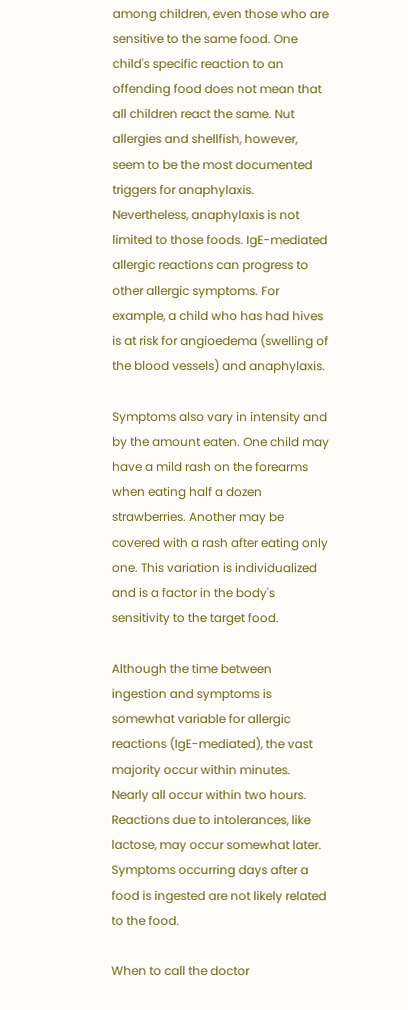among children, even those who are sensitive to the same food. One child's specific reaction to an offending food does not mean that all children react the same. Nut allergies and shellfish, however, seem to be the most documented triggers for anaphylaxis. Nevertheless, anaphylaxis is not limited to those foods. IgE-mediated allergic reactions can progress to other allergic symptoms. For example, a child who has had hives is at risk for angioedema (swelling of the blood vessels) and anaphylaxis.

Symptoms also vary in intensity and by the amount eaten. One child may have a mild rash on the forearms when eating half a dozen strawberries. Another may be covered with a rash after eating only one. This variation is individualized and is a factor in the body's sensitivity to the target food.

Although the time between ingestion and symptoms is somewhat variable for allergic reactions (IgE-mediated), the vast majority occur within minutes. Nearly all occur within two hours. Reactions due to intolerances, like lactose, may occur somewhat later. Symptoms occurring days after a food is ingested are not likely related to the food.

When to call the doctor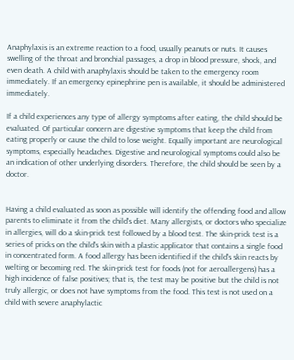Anaphylaxis is an extreme reaction to a food, usually peanuts or nuts. It causes swelling of the throat and bronchial passages, a drop in blood pressure, shock, and even death. A child with anaphylaxis should be taken to the emergency room immediately. If an emergency epinephrine pen is available, it should be administered immediately.

If a child experiences any type of allergy symptoms after eating, the child should be evaluated. Of particular concern are digestive symptoms that keep the child from eating properly or cause the child to lose weight. Equally important are neurological symptoms, especially headaches. Digestive and neurological symptoms could also be an indication of other underlying disorders. Therefore, the child should be seen by a doctor.


Having a child evaluated as soon as possible will identify the offending food and allow parents to eliminate it from the child's diet. Many allergists, or doctors who specialize in allergies, will do a skin-prick test followed by a blood test. The skin-prick test is a series of pricks on the child's skin with a plastic applicator that contains a single food in concentrated form. A food allergy has been identified if the child's skin reacts by welting or becoming red. The skin-prick test for foods (not for aeroallergens) has a high incidence of false positives; that is, the test may be positive but the child is not truly allergic, or does not have symptoms from the food. This test is not used on a child with severe anaphylactic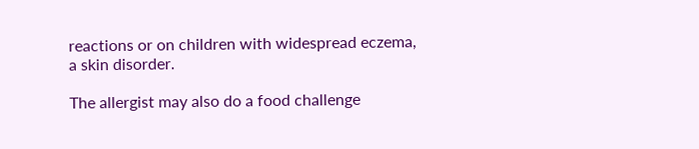reactions or on children with widespread eczema, a skin disorder.

The allergist may also do a food challenge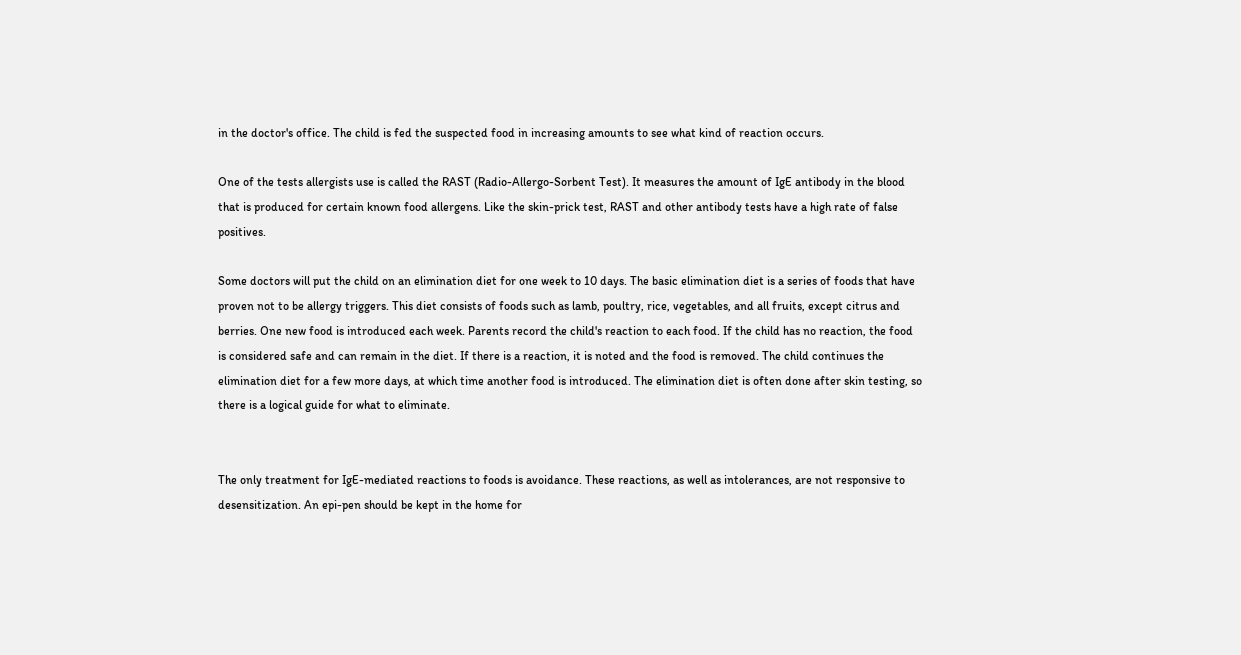in the doctor's office. The child is fed the suspected food in increasing amounts to see what kind of reaction occurs.

One of the tests allergists use is called the RAST (Radio-Allergo-Sorbent Test). It measures the amount of IgE antibody in the blood that is produced for certain known food allergens. Like the skin-prick test, RAST and other antibody tests have a high rate of false positives.

Some doctors will put the child on an elimination diet for one week to 10 days. The basic elimination diet is a series of foods that have proven not to be allergy triggers. This diet consists of foods such as lamb, poultry, rice, vegetables, and all fruits, except citrus and berries. One new food is introduced each week. Parents record the child's reaction to each food. If the child has no reaction, the food is considered safe and can remain in the diet. If there is a reaction, it is noted and the food is removed. The child continues the elimination diet for a few more days, at which time another food is introduced. The elimination diet is often done after skin testing, so there is a logical guide for what to eliminate.


The only treatment for IgE-mediated reactions to foods is avoidance. These reactions, as well as intolerances, are not responsive to desensitization. An epi-pen should be kept in the home for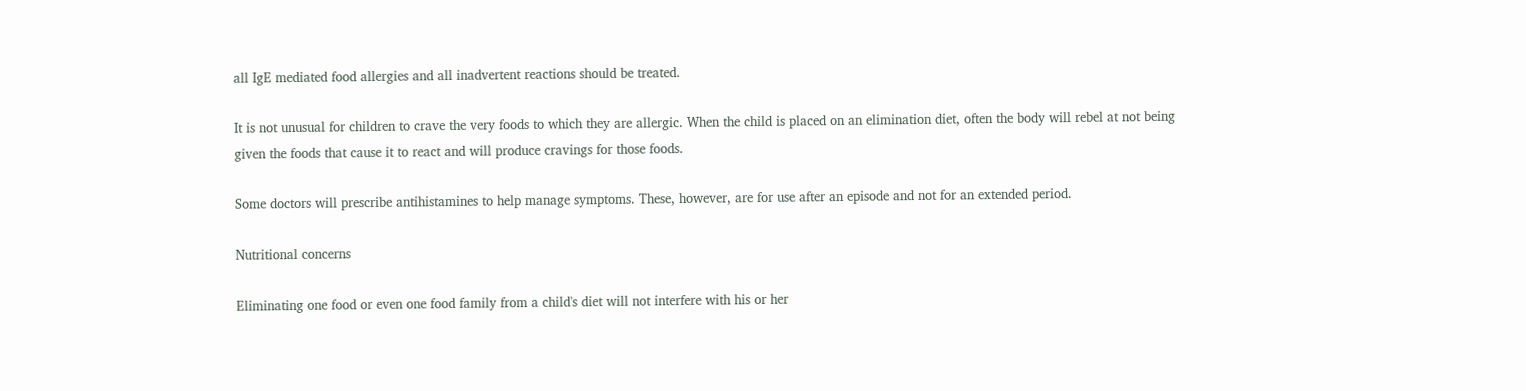all IgE mediated food allergies and all inadvertent reactions should be treated.

It is not unusual for children to crave the very foods to which they are allergic. When the child is placed on an elimination diet, often the body will rebel at not being given the foods that cause it to react and will produce cravings for those foods.

Some doctors will prescribe antihistamines to help manage symptoms. These, however, are for use after an episode and not for an extended period.

Nutritional concerns

Eliminating one food or even one food family from a child's diet will not interfere with his or her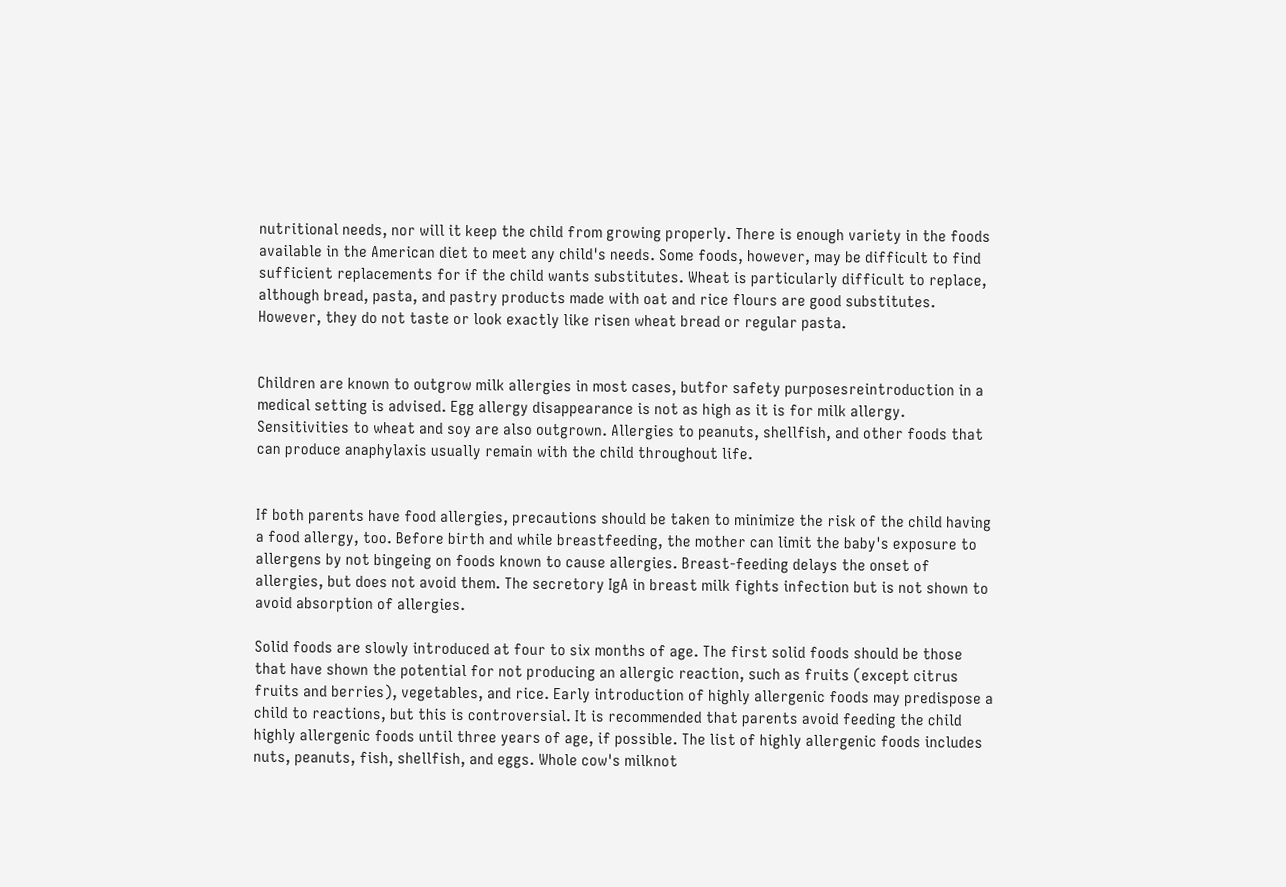nutritional needs, nor will it keep the child from growing properly. There is enough variety in the foods available in the American diet to meet any child's needs. Some foods, however, may be difficult to find sufficient replacements for if the child wants substitutes. Wheat is particularly difficult to replace, although bread, pasta, and pastry products made with oat and rice flours are good substitutes. However, they do not taste or look exactly like risen wheat bread or regular pasta.


Children are known to outgrow milk allergies in most cases, butfor safety purposesreintroduction in a medical setting is advised. Egg allergy disappearance is not as high as it is for milk allergy. Sensitivities to wheat and soy are also outgrown. Allergies to peanuts, shellfish, and other foods that can produce anaphylaxis usually remain with the child throughout life.


If both parents have food allergies, precautions should be taken to minimize the risk of the child having a food allergy, too. Before birth and while breastfeeding, the mother can limit the baby's exposure to allergens by not bingeing on foods known to cause allergies. Breast-feeding delays the onset of allergies, but does not avoid them. The secretory IgA in breast milk fights infection but is not shown to avoid absorption of allergies.

Solid foods are slowly introduced at four to six months of age. The first solid foods should be those that have shown the potential for not producing an allergic reaction, such as fruits (except citrus fruits and berries), vegetables, and rice. Early introduction of highly allergenic foods may predispose a child to reactions, but this is controversial. It is recommended that parents avoid feeding the child highly allergenic foods until three years of age, if possible. The list of highly allergenic foods includes nuts, peanuts, fish, shellfish, and eggs. Whole cow's milknot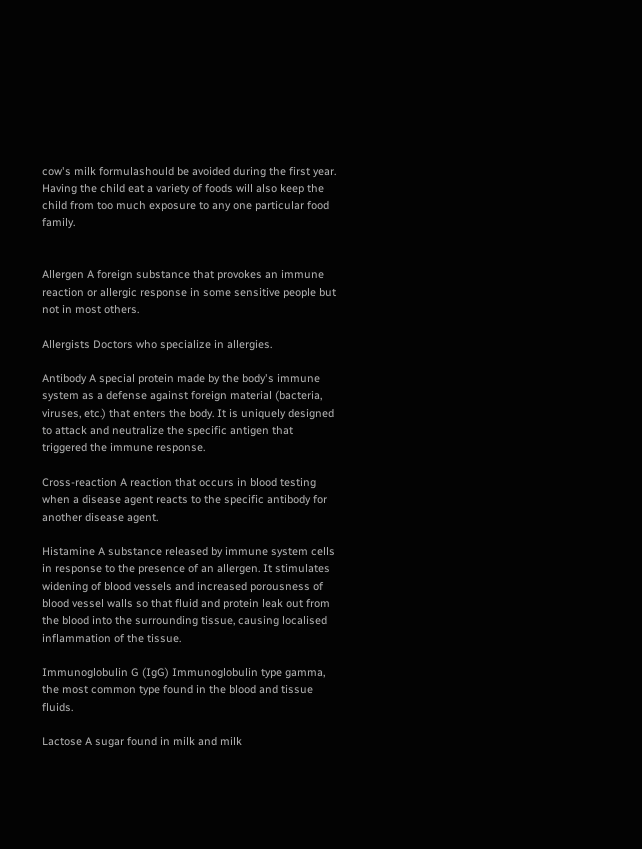cow's milk formulashould be avoided during the first year. Having the child eat a variety of foods will also keep the child from too much exposure to any one particular food family.


Allergen A foreign substance that provokes an immune reaction or allergic response in some sensitive people but not in most others.

Allergists Doctors who specialize in allergies.

Antibody A special protein made by the body's immune system as a defense against foreign material (bacteria, viruses, etc.) that enters the body. It is uniquely designed to attack and neutralize the specific antigen that triggered the immune response.

Cross-reaction A reaction that occurs in blood testing when a disease agent reacts to the specific antibody for another disease agent.

Histamine A substance released by immune system cells in response to the presence of an allergen. It stimulates widening of blood vessels and increased porousness of blood vessel walls so that fluid and protein leak out from the blood into the surrounding tissue, causing localised inflammation of the tissue.

Immunoglobulin G (IgG) Immunoglobulin type gamma, the most common type found in the blood and tissue fluids.

Lactose A sugar found in milk and milk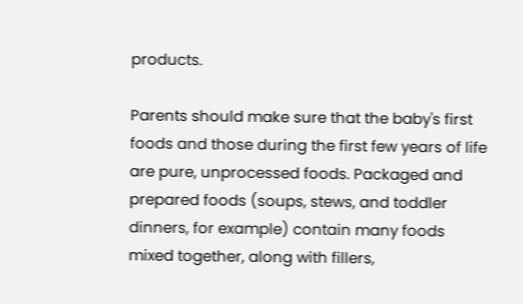products.

Parents should make sure that the baby's first foods and those during the first few years of life are pure, unprocessed foods. Packaged and prepared foods (soups, stews, and toddler dinners, for example) contain many foods mixed together, along with fillers,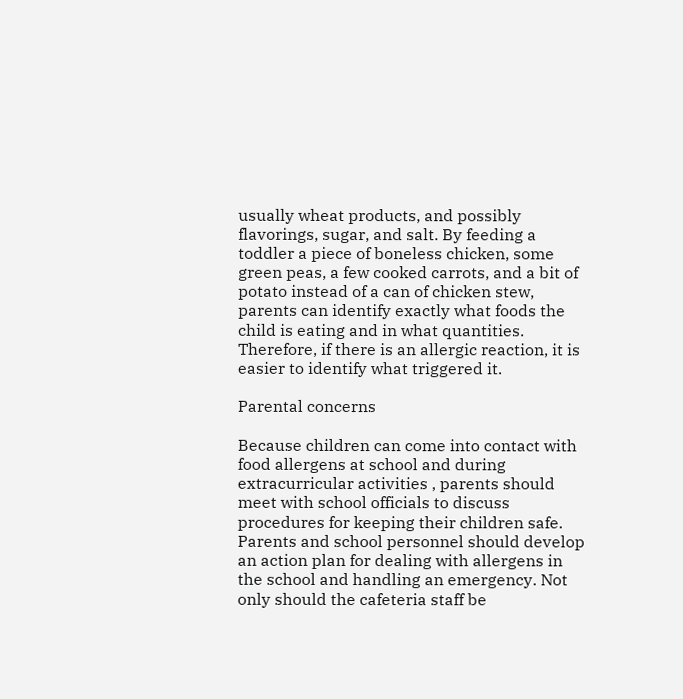usually wheat products, and possibly flavorings, sugar, and salt. By feeding a toddler a piece of boneless chicken, some green peas, a few cooked carrots, and a bit of potato instead of a can of chicken stew, parents can identify exactly what foods the child is eating and in what quantities. Therefore, if there is an allergic reaction, it is easier to identify what triggered it.

Parental concerns

Because children can come into contact with food allergens at school and during extracurricular activities , parents should meet with school officials to discuss procedures for keeping their children safe. Parents and school personnel should develop an action plan for dealing with allergens in the school and handling an emergency. Not only should the cafeteria staff be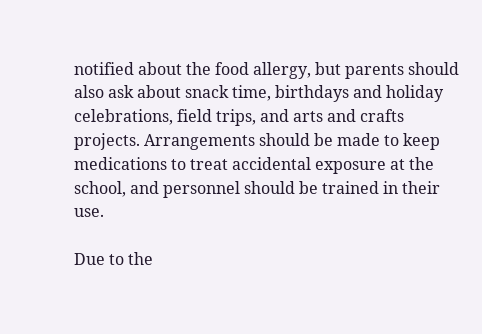notified about the food allergy, but parents should also ask about snack time, birthdays and holiday celebrations, field trips, and arts and crafts projects. Arrangements should be made to keep medications to treat accidental exposure at the school, and personnel should be trained in their use.

Due to the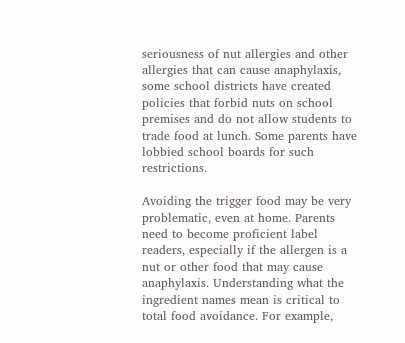seriousness of nut allergies and other allergies that can cause anaphylaxis, some school districts have created policies that forbid nuts on school premises and do not allow students to trade food at lunch. Some parents have lobbied school boards for such restrictions.

Avoiding the trigger food may be very problematic, even at home. Parents need to become proficient label readers, especially if the allergen is a nut or other food that may cause anaphylaxis. Understanding what the ingredient names mean is critical to total food avoidance. For example,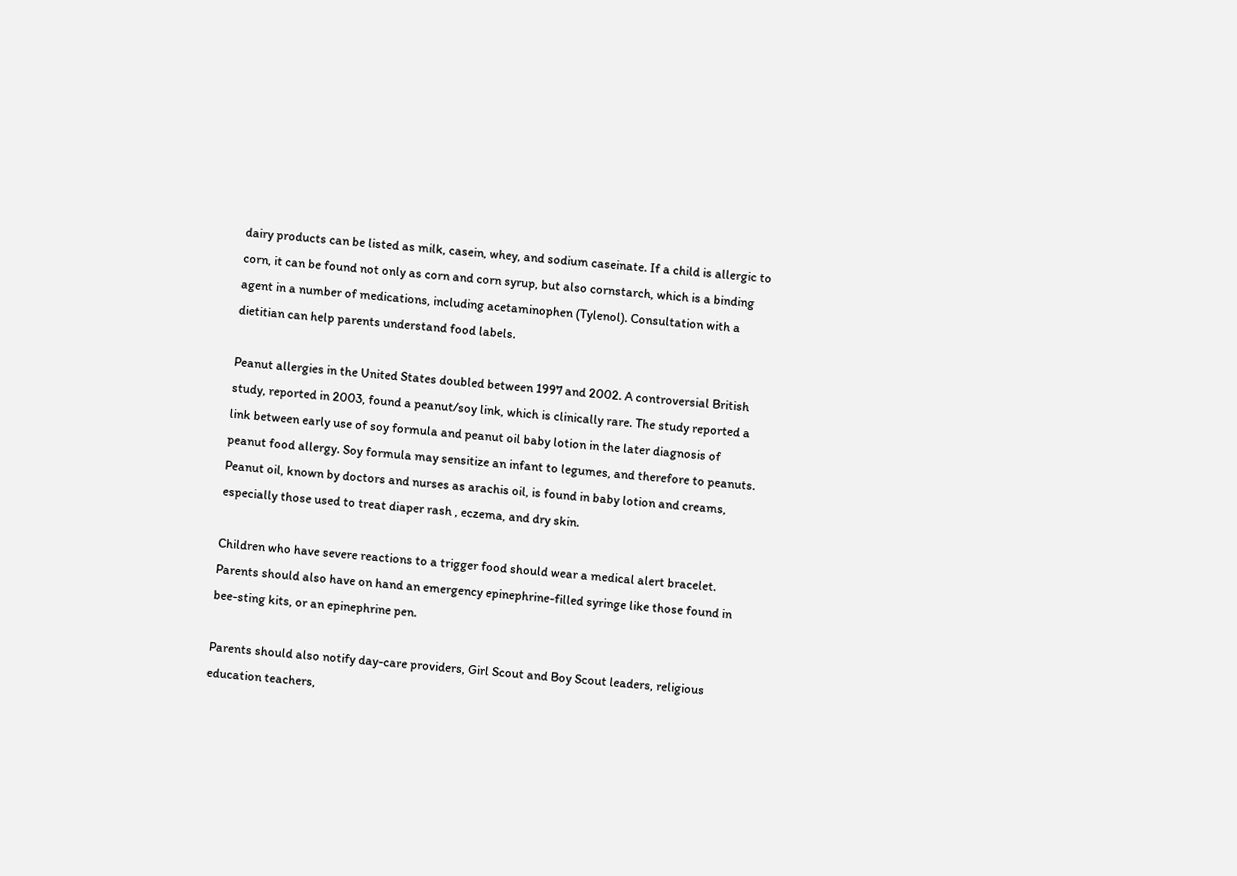dairy products can be listed as milk, casein, whey, and sodium caseinate. If a child is allergic to corn, it can be found not only as corn and corn syrup, but also cornstarch, which is a binding agent in a number of medications, including acetaminophen (Tylenol). Consultation with a dietitian can help parents understand food labels.

Peanut allergies in the United States doubled between 1997 and 2002. A controversial British study, reported in 2003, found a peanut/soy link, which is clinically rare. The study reported a link between early use of soy formula and peanut oil baby lotion in the later diagnosis of peanut food allergy. Soy formula may sensitize an infant to legumes, and therefore to peanuts. Peanut oil, known by doctors and nurses as arachis oil, is found in baby lotion and creams, especially those used to treat diaper rash , eczema, and dry skin.

Children who have severe reactions to a trigger food should wear a medical alert bracelet. Parents should also have on hand an emergency epinephrine-filled syringe like those found in bee-sting kits, or an epinephrine pen.

Parents should also notify day-care providers, Girl Scout and Boy Scout leaders, religious education teachers,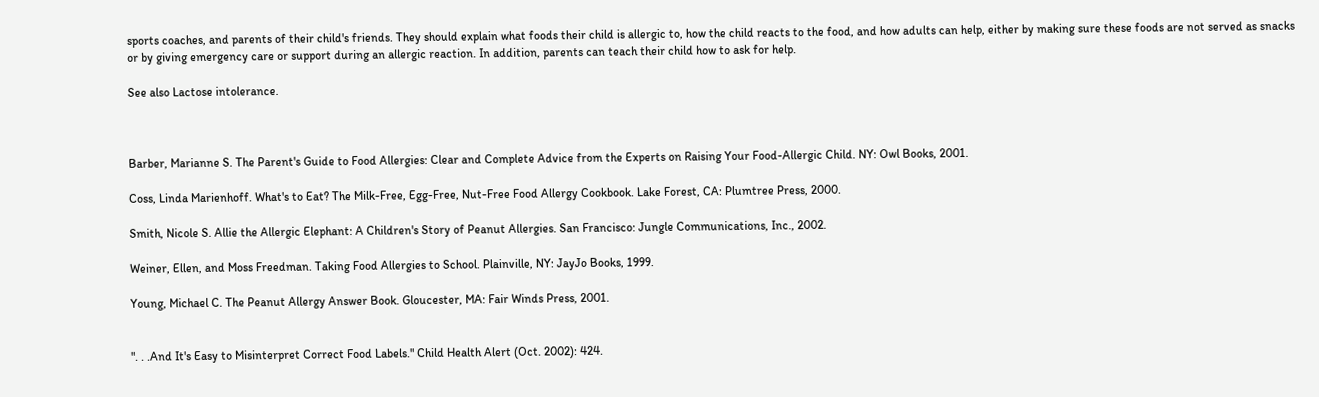sports coaches, and parents of their child's friends. They should explain what foods their child is allergic to, how the child reacts to the food, and how adults can help, either by making sure these foods are not served as snacks or by giving emergency care or support during an allergic reaction. In addition, parents can teach their child how to ask for help.

See also Lactose intolerance.



Barber, Marianne S. The Parent's Guide to Food Allergies: Clear and Complete Advice from the Experts on Raising Your Food-Allergic Child. NY: Owl Books, 2001.

Coss, Linda Marienhoff. What's to Eat? The Milk-Free, Egg-Free, Nut-Free Food Allergy Cookbook. Lake Forest, CA: Plumtree Press, 2000.

Smith, Nicole S. Allie the Allergic Elephant: A Children's Story of Peanut Allergies. San Francisco: Jungle Communications, Inc., 2002.

Weiner, Ellen, and Moss Freedman. Taking Food Allergies to School. Plainville, NY: JayJo Books, 1999.

Young, Michael C. The Peanut Allergy Answer Book. Gloucester, MA: Fair Winds Press, 2001.


". . .And It's Easy to Misinterpret Correct Food Labels." Child Health Alert (Oct. 2002): 424.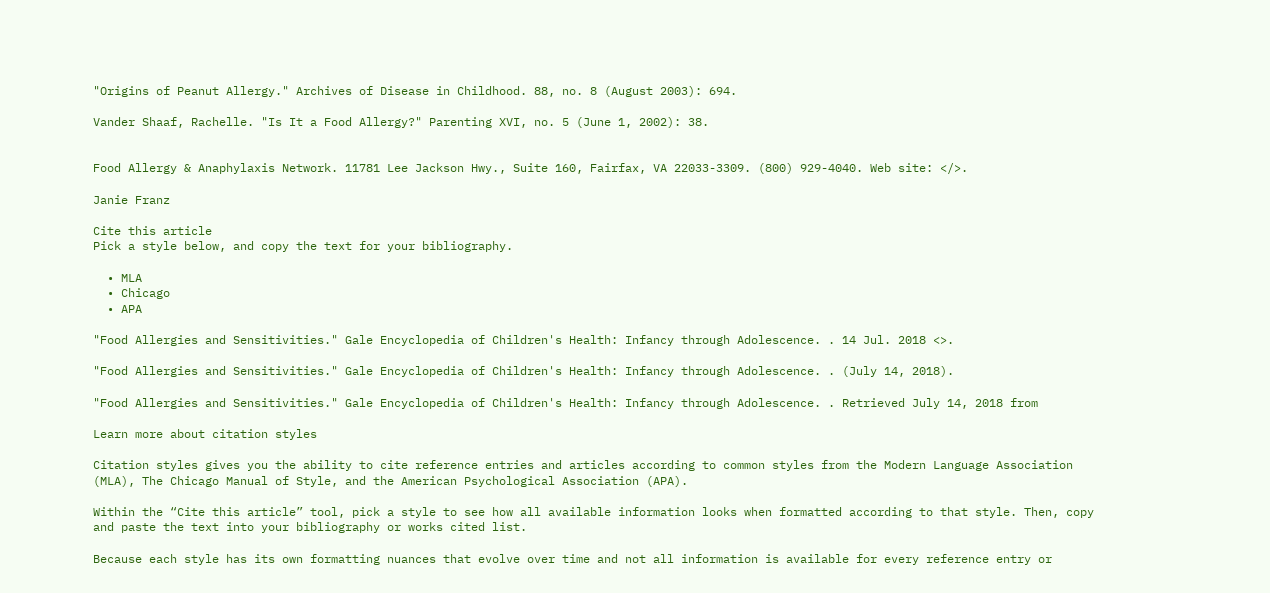"Origins of Peanut Allergy." Archives of Disease in Childhood. 88, no. 8 (August 2003): 694.

Vander Shaaf, Rachelle. "Is It a Food Allergy?" Parenting XVI, no. 5 (June 1, 2002): 38.


Food Allergy & Anaphylaxis Network. 11781 Lee Jackson Hwy., Suite 160, Fairfax, VA 22033-3309. (800) 929-4040. Web site: </>.

Janie Franz

Cite this article
Pick a style below, and copy the text for your bibliography.

  • MLA
  • Chicago
  • APA

"Food Allergies and Sensitivities." Gale Encyclopedia of Children's Health: Infancy through Adolescence. . 14 Jul. 2018 <>.

"Food Allergies and Sensitivities." Gale Encyclopedia of Children's Health: Infancy through Adolescence. . (July 14, 2018).

"Food Allergies and Sensitivities." Gale Encyclopedia of Children's Health: Infancy through Adolescence. . Retrieved July 14, 2018 from

Learn more about citation styles

Citation styles gives you the ability to cite reference entries and articles according to common styles from the Modern Language Association (MLA), The Chicago Manual of Style, and the American Psychological Association (APA).

Within the “Cite this article” tool, pick a style to see how all available information looks when formatted according to that style. Then, copy and paste the text into your bibliography or works cited list.

Because each style has its own formatting nuances that evolve over time and not all information is available for every reference entry or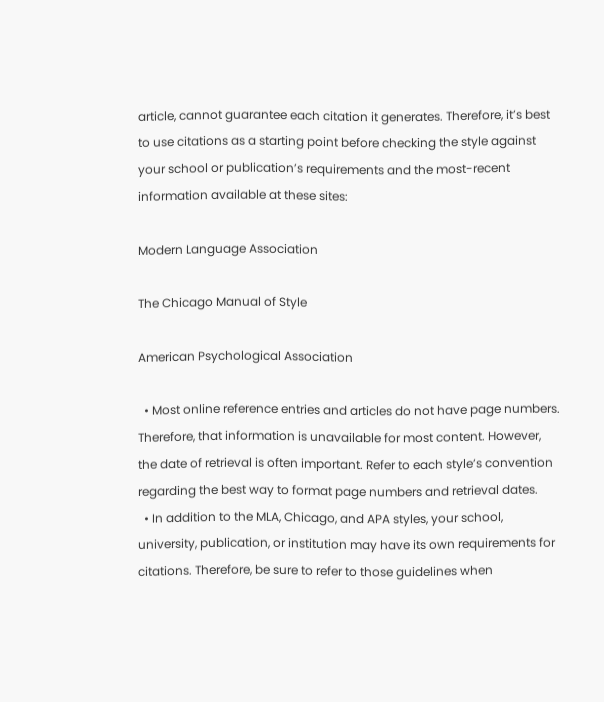article, cannot guarantee each citation it generates. Therefore, it’s best to use citations as a starting point before checking the style against your school or publication’s requirements and the most-recent information available at these sites:

Modern Language Association

The Chicago Manual of Style

American Psychological Association

  • Most online reference entries and articles do not have page numbers. Therefore, that information is unavailable for most content. However, the date of retrieval is often important. Refer to each style’s convention regarding the best way to format page numbers and retrieval dates.
  • In addition to the MLA, Chicago, and APA styles, your school, university, publication, or institution may have its own requirements for citations. Therefore, be sure to refer to those guidelines when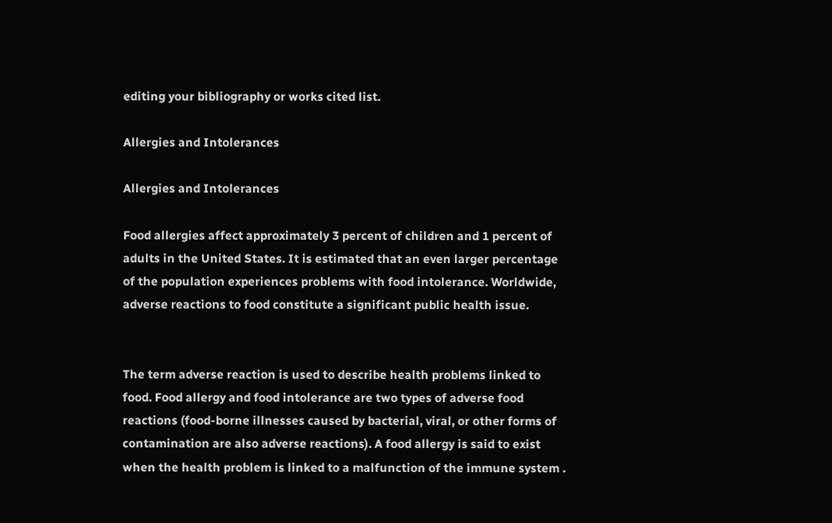editing your bibliography or works cited list.

Allergies and Intolerances

Allergies and Intolerances

Food allergies affect approximately 3 percent of children and 1 percent of adults in the United States. It is estimated that an even larger percentage of the population experiences problems with food intolerance. Worldwide, adverse reactions to food constitute a significant public health issue.


The term adverse reaction is used to describe health problems linked to food. Food allergy and food intolerance are two types of adverse food reactions (food-borne illnesses caused by bacterial, viral, or other forms of contamination are also adverse reactions). A food allergy is said to exist when the health problem is linked to a malfunction of the immune system .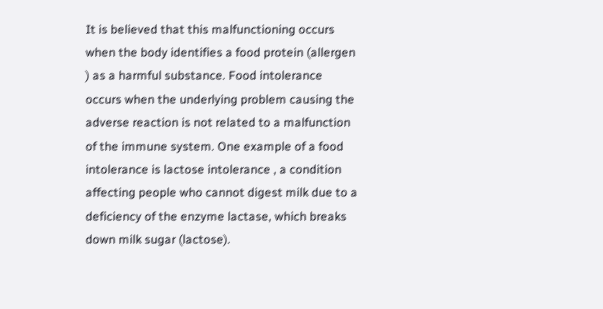It is believed that this malfunctioning occurs when the body identifies a food protein (allergen ) as a harmful substance. Food intolerance occurs when the underlying problem causing the adverse reaction is not related to a malfunction of the immune system. One example of a food intolerance is lactose intolerance , a condition affecting people who cannot digest milk due to a deficiency of the enzyme lactase, which breaks down milk sugar (lactose).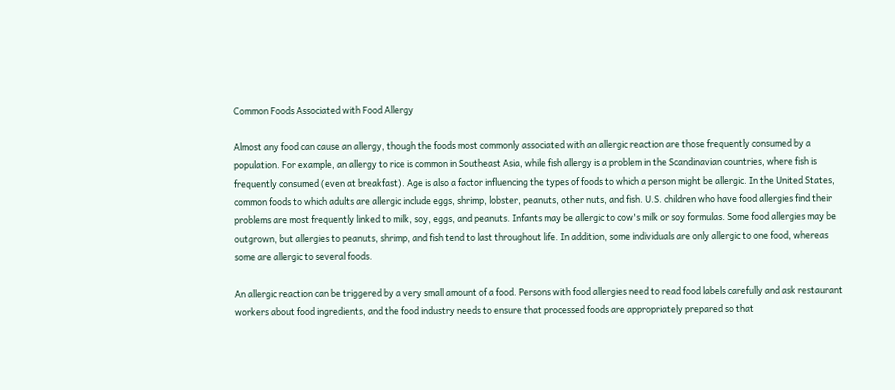Common Foods Associated with Food Allergy

Almost any food can cause an allergy, though the foods most commonly associated with an allergic reaction are those frequently consumed by a population. For example, an allergy to rice is common in Southeast Asia, while fish allergy is a problem in the Scandinavian countries, where fish is frequently consumed (even at breakfast). Age is also a factor influencing the types of foods to which a person might be allergic. In the United States, common foods to which adults are allergic include eggs, shrimp, lobster, peanuts, other nuts, and fish. U.S. children who have food allergies find their problems are most frequently linked to milk, soy, eggs, and peanuts. Infants may be allergic to cow's milk or soy formulas. Some food allergies may be outgrown, but allergies to peanuts, shrimp, and fish tend to last throughout life. In addition, some individuals are only allergic to one food, whereas some are allergic to several foods.

An allergic reaction can be triggered by a very small amount of a food. Persons with food allergies need to read food labels carefully and ask restaurant workers about food ingredients, and the food industry needs to ensure that processed foods are appropriately prepared so that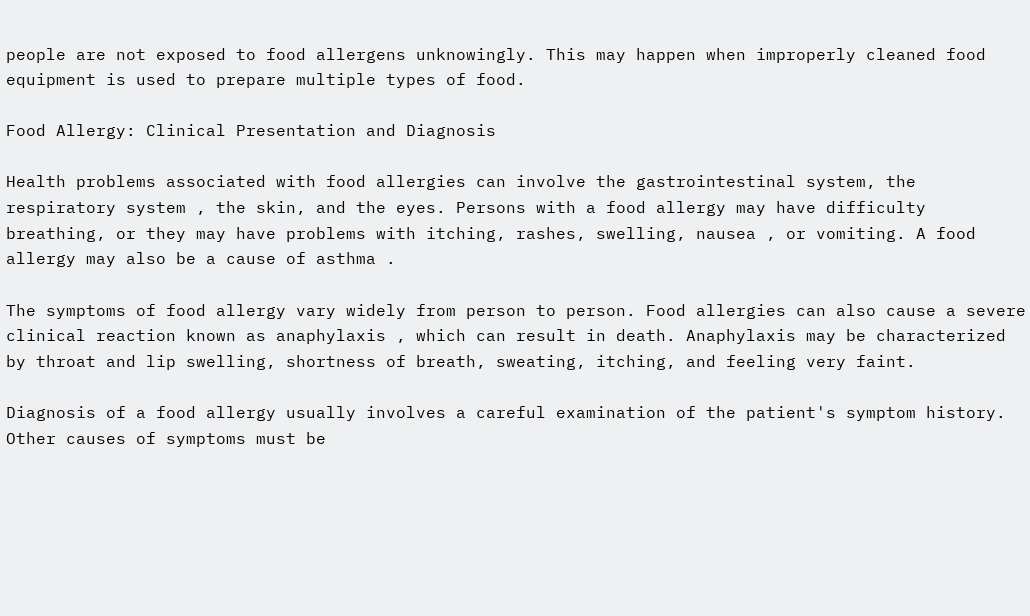people are not exposed to food allergens unknowingly. This may happen when improperly cleaned food equipment is used to prepare multiple types of food.

Food Allergy: Clinical Presentation and Diagnosis

Health problems associated with food allergies can involve the gastrointestinal system, the respiratory system , the skin, and the eyes. Persons with a food allergy may have difficulty breathing, or they may have problems with itching, rashes, swelling, nausea , or vomiting. A food allergy may also be a cause of asthma .

The symptoms of food allergy vary widely from person to person. Food allergies can also cause a severe clinical reaction known as anaphylaxis , which can result in death. Anaphylaxis may be characterized by throat and lip swelling, shortness of breath, sweating, itching, and feeling very faint.

Diagnosis of a food allergy usually involves a careful examination of the patient's symptom history. Other causes of symptoms must be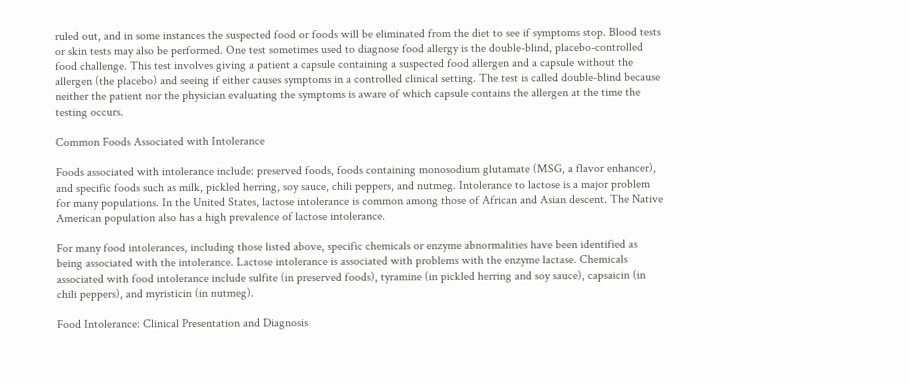ruled out, and in some instances the suspected food or foods will be eliminated from the diet to see if symptoms stop. Blood tests or skin tests may also be performed. One test sometimes used to diagnose food allergy is the double-blind, placebo-controlled food challenge. This test involves giving a patient a capsule containing a suspected food allergen and a capsule without the allergen (the placebo) and seeing if either causes symptoms in a controlled clinical setting. The test is called double-blind because neither the patient nor the physician evaluating the symptoms is aware of which capsule contains the allergen at the time the testing occurs.

Common Foods Associated with Intolerance

Foods associated with intolerance include: preserved foods, foods containing monosodium glutamate (MSG, a flavor enhancer), and specific foods such as milk, pickled herring, soy sauce, chili peppers, and nutmeg. Intolerance to lactose is a major problem for many populations. In the United States, lactose intolerance is common among those of African and Asian descent. The Native American population also has a high prevalence of lactose intolerance.

For many food intolerances, including those listed above, specific chemicals or enzyme abnormalities have been identified as being associated with the intolerance. Lactose intolerance is associated with problems with the enzyme lactase. Chemicals associated with food intolerance include sulfite (in preserved foods), tyramine (in pickled herring and soy sauce), capsaicin (in chili peppers), and myristicin (in nutmeg).

Food Intolerance: Clinical Presentation and Diagnosis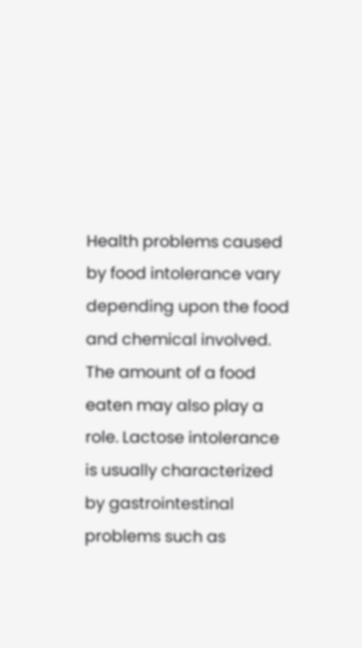Health problems caused by food intolerance vary depending upon the food and chemical involved. The amount of a food eaten may also play a role. Lactose intolerance is usually characterized by gastrointestinal problems such as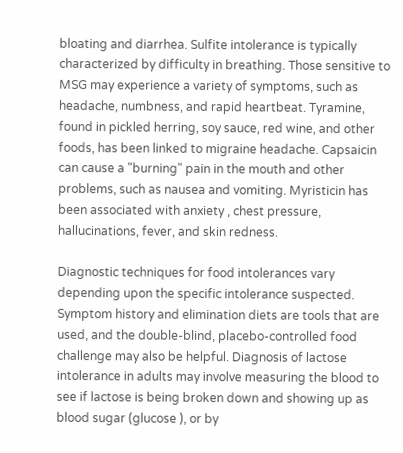bloating and diarrhea. Sulfite intolerance is typically characterized by difficulty in breathing. Those sensitive to MSG may experience a variety of symptoms, such as headache, numbness, and rapid heartbeat. Tyramine, found in pickled herring, soy sauce, red wine, and other foods, has been linked to migraine headache. Capsaicin can cause a "burning" pain in the mouth and other problems, such as nausea and vomiting. Myristicin has been associated with anxiety , chest pressure, hallucinations, fever, and skin redness.

Diagnostic techniques for food intolerances vary depending upon the specific intolerance suspected. Symptom history and elimination diets are tools that are used, and the double-blind, placebo-controlled food challenge may also be helpful. Diagnosis of lactose intolerance in adults may involve measuring the blood to see if lactose is being broken down and showing up as blood sugar (glucose ), or by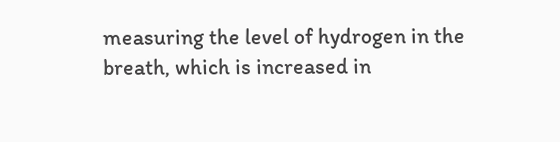measuring the level of hydrogen in the breath, which is increased in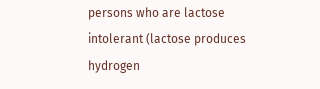persons who are lactose intolerant (lactose produces hydrogen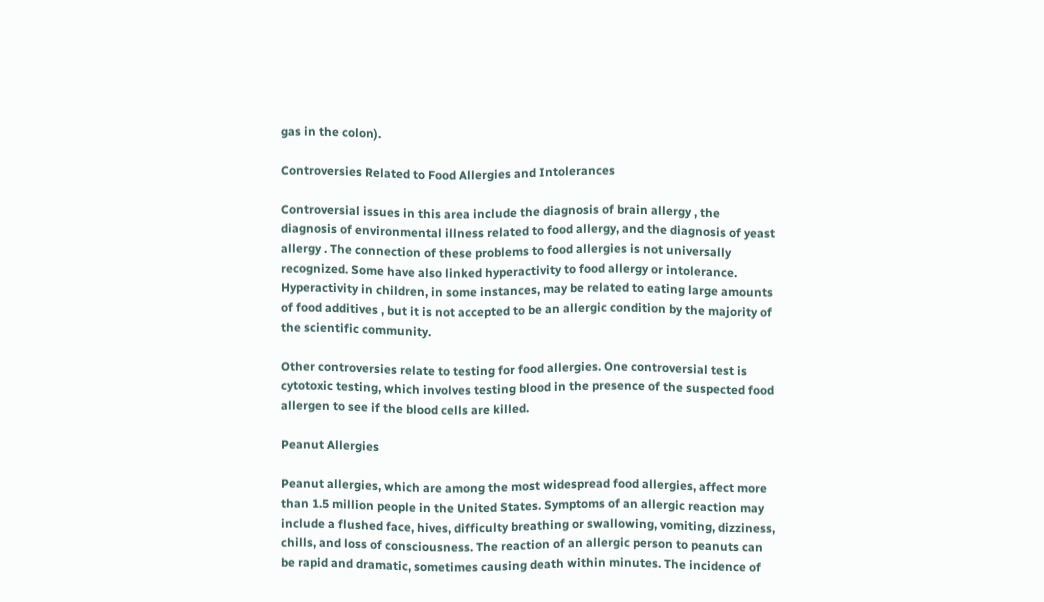gas in the colon).

Controversies Related to Food Allergies and Intolerances

Controversial issues in this area include the diagnosis of brain allergy , the diagnosis of environmental illness related to food allergy, and the diagnosis of yeast allergy . The connection of these problems to food allergies is not universally recognized. Some have also linked hyperactivity to food allergy or intolerance. Hyperactivity in children, in some instances, may be related to eating large amounts of food additives , but it is not accepted to be an allergic condition by the majority of the scientific community.

Other controversies relate to testing for food allergies. One controversial test is cytotoxic testing, which involves testing blood in the presence of the suspected food allergen to see if the blood cells are killed.

Peanut Allergies

Peanut allergies, which are among the most widespread food allergies, affect more than 1.5 million people in the United States. Symptoms of an allergic reaction may include a flushed face, hives, difficulty breathing or swallowing, vomiting, dizziness, chills, and loss of consciousness. The reaction of an allergic person to peanuts can be rapid and dramatic, sometimes causing death within minutes. The incidence of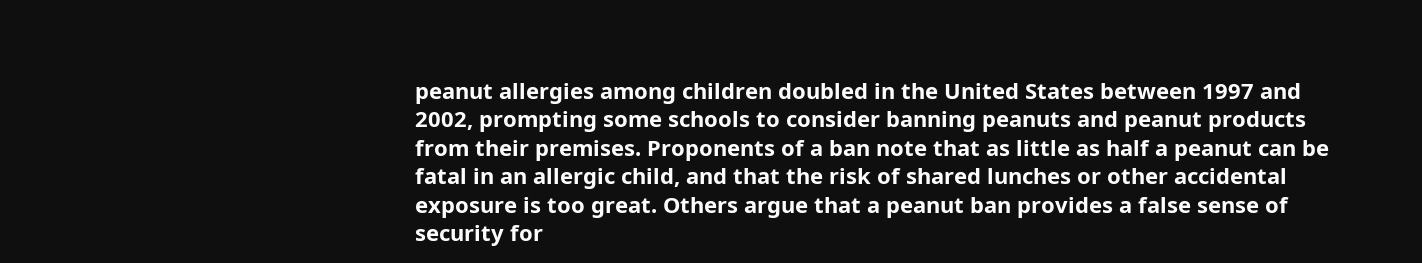peanut allergies among children doubled in the United States between 1997 and 2002, prompting some schools to consider banning peanuts and peanut products from their premises. Proponents of a ban note that as little as half a peanut can be fatal in an allergic child, and that the risk of shared lunches or other accidental exposure is too great. Others argue that a peanut ban provides a false sense of security for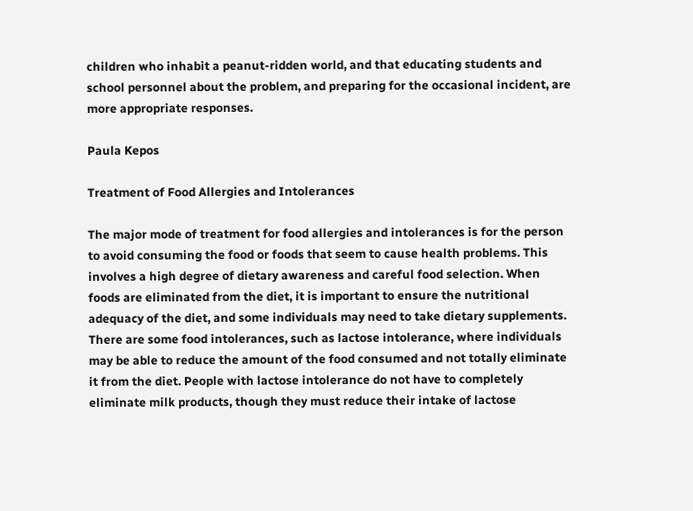children who inhabit a peanut-ridden world, and that educating students and school personnel about the problem, and preparing for the occasional incident, are more appropriate responses.

Paula Kepos

Treatment of Food Allergies and Intolerances

The major mode of treatment for food allergies and intolerances is for the person to avoid consuming the food or foods that seem to cause health problems. This involves a high degree of dietary awareness and careful food selection. When foods are eliminated from the diet, it is important to ensure the nutritional adequacy of the diet, and some individuals may need to take dietary supplements. There are some food intolerances, such as lactose intolerance, where individuals may be able to reduce the amount of the food consumed and not totally eliminate it from the diet. People with lactose intolerance do not have to completely eliminate milk products, though they must reduce their intake of lactose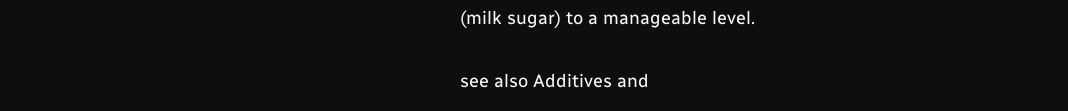(milk sugar) to a manageable level.

see also Additives and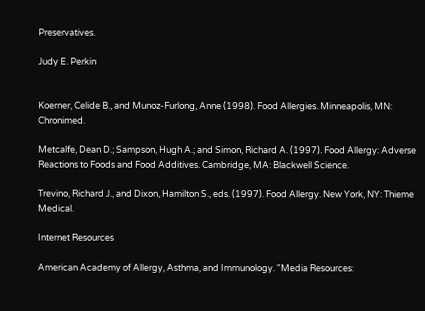Preservatives.

Judy E. Perkin


Koerner, Celide B., and Munoz-Furlong, Anne (1998). Food Allergies. Minneapolis, MN: Chronimed.

Metcalfe, Dean D.; Sampson, Hugh A.; and Simon, Richard A. (1997). Food Allergy: Adverse Reactions to Foods and Food Additives. Cambridge, MA: Blackwell Science.

Trevino, Richard J., and Dixon, Hamilton S., eds. (1997). Food Allergy. New York, NY: Thieme Medical.

Internet Resources

American Academy of Allergy, Asthma, and Immunology. "Media Resources: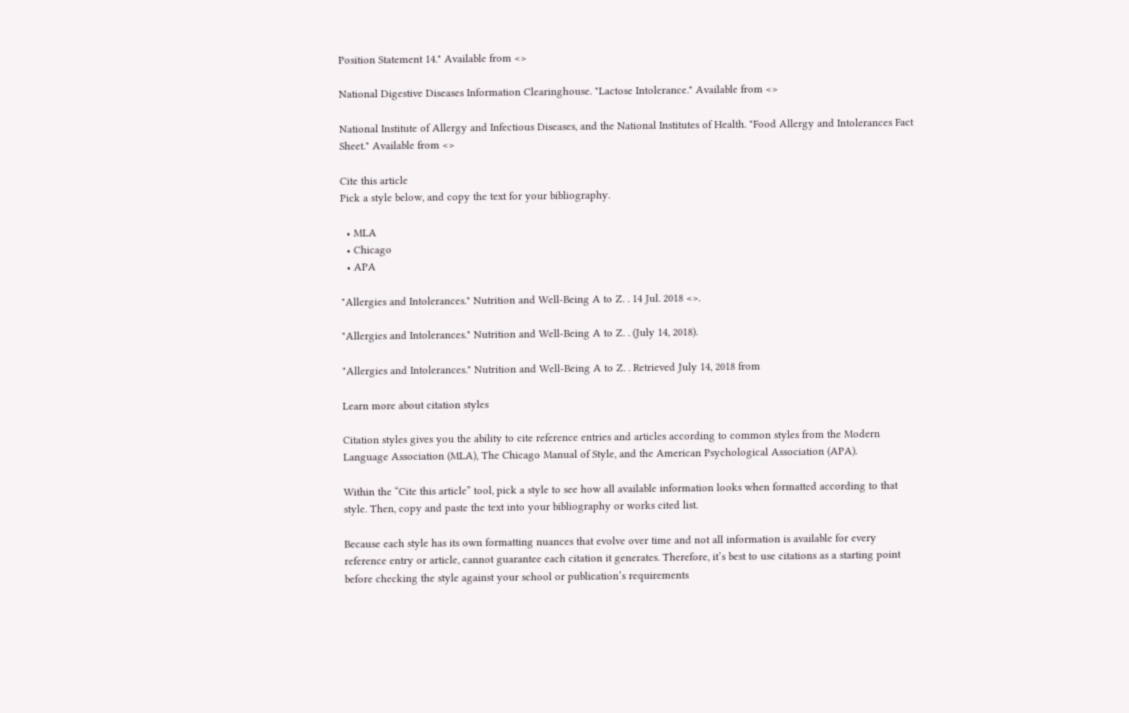Position Statement 14." Available from <>

National Digestive Diseases Information Clearinghouse. "Lactose Intolerance." Available from <>

National Institute of Allergy and Infectious Diseases, and the National Institutes of Health. "Food Allergy and Intolerances Fact Sheet." Available from <>

Cite this article
Pick a style below, and copy the text for your bibliography.

  • MLA
  • Chicago
  • APA

"Allergies and Intolerances." Nutrition and Well-Being A to Z. . 14 Jul. 2018 <>.

"Allergies and Intolerances." Nutrition and Well-Being A to Z. . (July 14, 2018).

"Allergies and Intolerances." Nutrition and Well-Being A to Z. . Retrieved July 14, 2018 from

Learn more about citation styles

Citation styles gives you the ability to cite reference entries and articles according to common styles from the Modern Language Association (MLA), The Chicago Manual of Style, and the American Psychological Association (APA).

Within the “Cite this article” tool, pick a style to see how all available information looks when formatted according to that style. Then, copy and paste the text into your bibliography or works cited list.

Because each style has its own formatting nuances that evolve over time and not all information is available for every reference entry or article, cannot guarantee each citation it generates. Therefore, it’s best to use citations as a starting point before checking the style against your school or publication’s requirements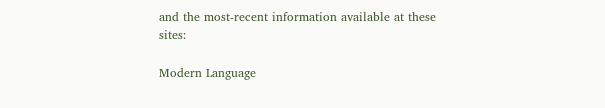and the most-recent information available at these sites:

Modern Language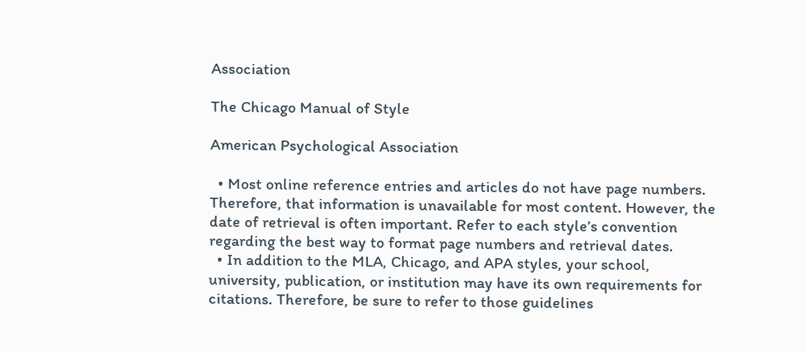Association

The Chicago Manual of Style

American Psychological Association

  • Most online reference entries and articles do not have page numbers. Therefore, that information is unavailable for most content. However, the date of retrieval is often important. Refer to each style’s convention regarding the best way to format page numbers and retrieval dates.
  • In addition to the MLA, Chicago, and APA styles, your school, university, publication, or institution may have its own requirements for citations. Therefore, be sure to refer to those guidelines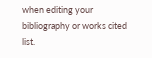when editing your bibliography or works cited list.